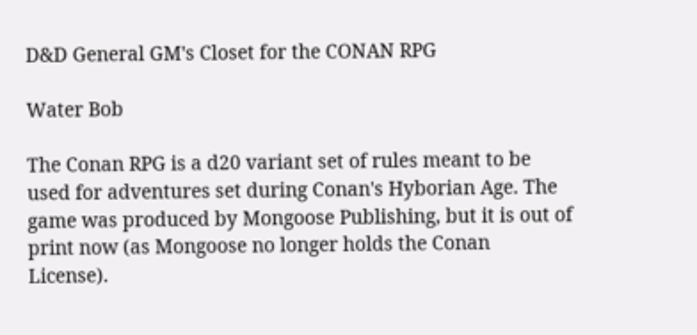D&D General GM's Closet for the CONAN RPG

Water Bob

The Conan RPG is a d20 variant set of rules meant to be used for adventures set during Conan's Hyborian Age. The game was produced by Mongoose Publishing, but it is out of print now (as Mongoose no longer holds the Conan License).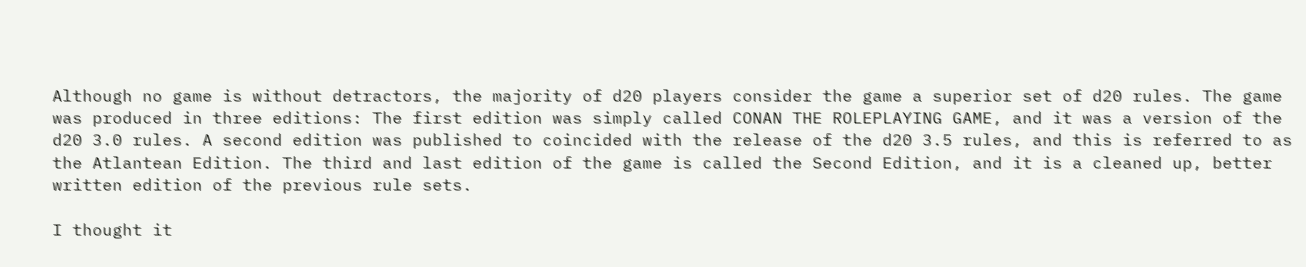Although no game is without detractors, the majority of d20 players consider the game a superior set of d20 rules. The game was produced in three editions: The first edition was simply called CONAN THE ROLEPLAYING GAME, and it was a version of the d20 3.0 rules. A second edition was published to coincided with the release of the d20 3.5 rules, and this is referred to as the Atlantean Edition. The third and last edition of the game is called the Second Edition, and it is a cleaned up, better written edition of the previous rule sets.

I thought it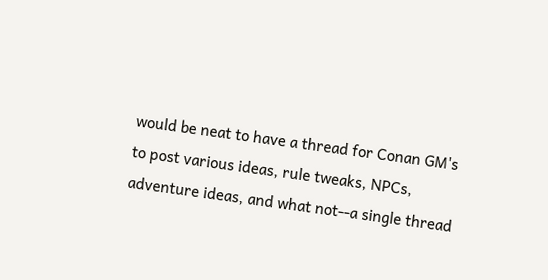would be neat to have a thread for Conan GM's to post various ideas, rule tweaks, NPCs, adventure ideas, and what not--a single thread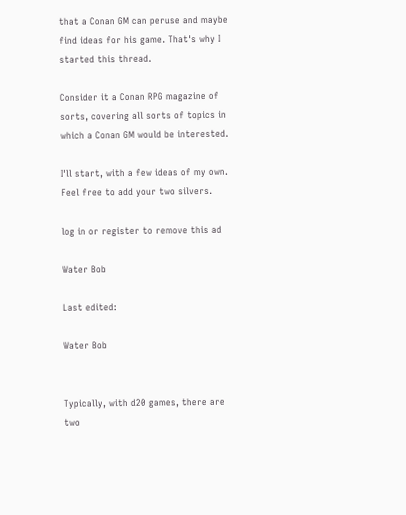that a Conan GM can peruse and maybe find ideas for his game. That's why I started this thread.

Consider it a Conan RPG magazine of sorts, covering all sorts of topics in which a Conan GM would be interested.

I'll start, with a few ideas of my own. Feel free to add your two silvers.

log in or register to remove this ad

Water Bob

Last edited:

Water Bob


Typically, with d20 games, there are two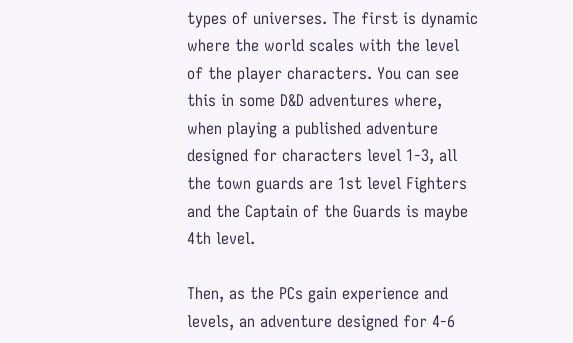types of universes. The first is dynamic where the world scales with the level of the player characters. You can see this in some D&D adventures where, when playing a published adventure designed for characters level 1-3, all the town guards are 1st level Fighters and the Captain of the Guards is maybe 4th level.

Then, as the PCs gain experience and levels, an adventure designed for 4-6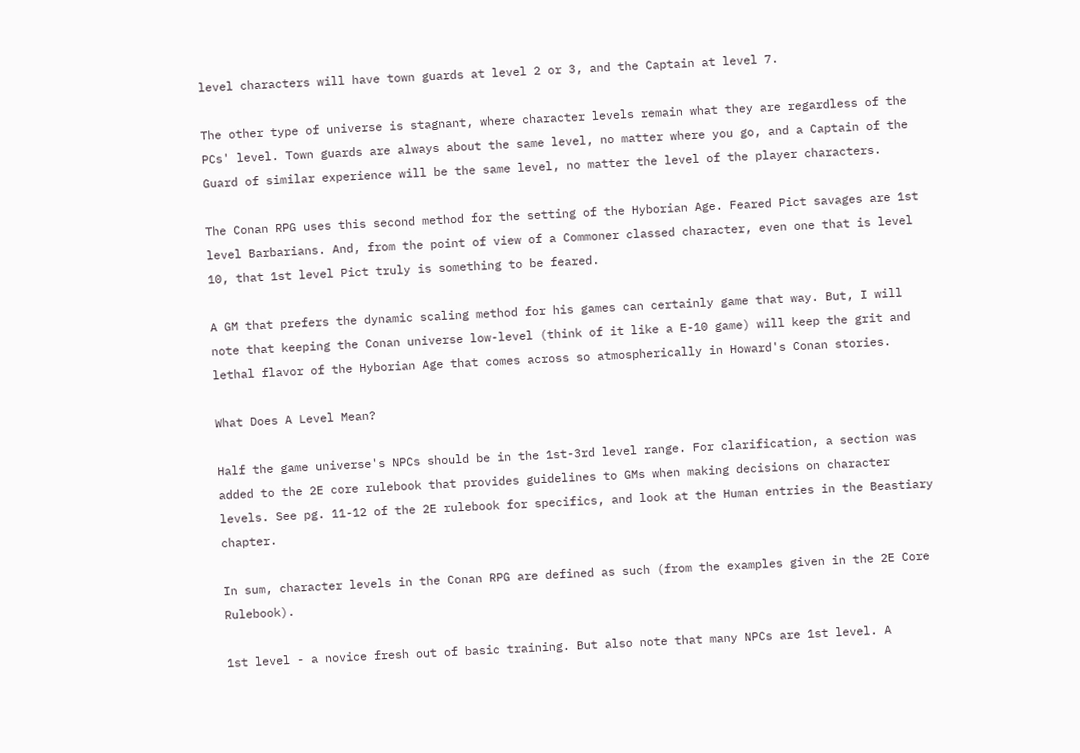level characters will have town guards at level 2 or 3, and the Captain at level 7.

The other type of universe is stagnant, where character levels remain what they are regardless of the PCs' level. Town guards are always about the same level, no matter where you go, and a Captain of the Guard of similar experience will be the same level, no matter the level of the player characters.

The Conan RPG uses this second method for the setting of the Hyborian Age. Feared Pict savages are 1st level Barbarians. And, from the point of view of a Commoner classed character, even one that is level 10, that 1st level Pict truly is something to be feared.

A GM that prefers the dynamic scaling method for his games can certainly game that way. But, I will note that keeping the Conan universe low-level (think of it like a E-10 game) will keep the grit and lethal flavor of the Hyborian Age that comes across so atmospherically in Howard's Conan stories.

What Does A Level Mean?

Half the game universe's NPCs should be in the 1st-3rd level range. For clarification, a section was added to the 2E core rulebook that provides guidelines to GMs when making decisions on character levels. See pg. 11-12 of the 2E rulebook for specifics, and look at the Human entries in the Beastiary chapter.

In sum, character levels in the Conan RPG are defined as such (from the examples given in the 2E Core Rulebook).

1st level - a novice fresh out of basic training. But also note that many NPCs are 1st level. A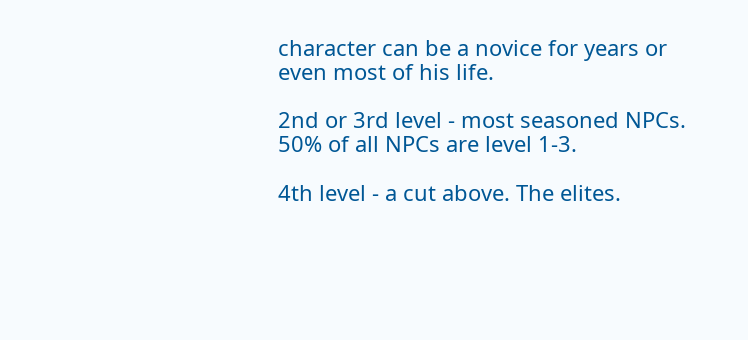character can be a novice for years or even most of his life.

2nd or 3rd level - most seasoned NPCs. 50% of all NPCs are level 1-3.

4th level - a cut above. The elites.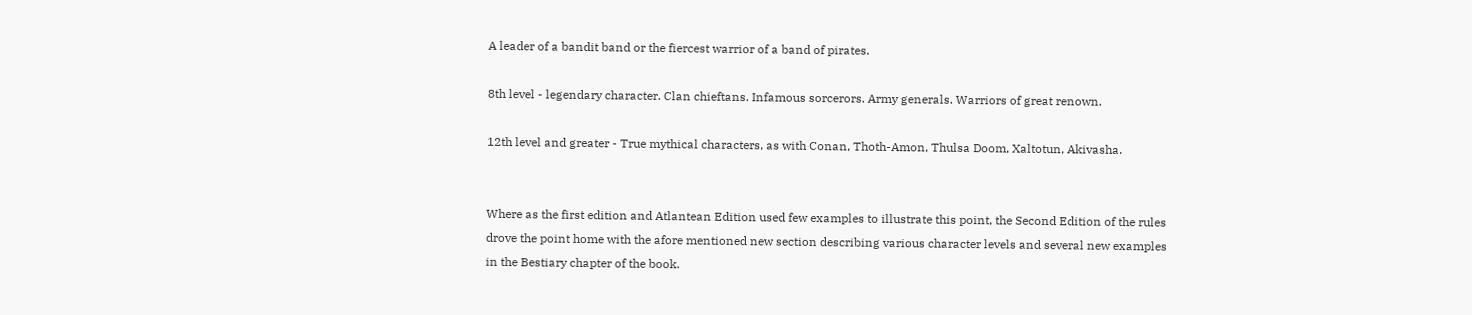A leader of a bandit band or the fiercest warrior of a band of pirates.

8th level - legendary character. Clan chieftans. Infamous sorcerors. Army generals. Warriors of great renown.

12th level and greater - True mythical characters, as with Conan, Thoth-Amon, Thulsa Doom, Xaltotun, Akivasha.


Where as the first edition and Atlantean Edition used few examples to illustrate this point, the Second Edition of the rules drove the point home with the afore mentioned new section describing various character levels and several new examples in the Bestiary chapter of the book.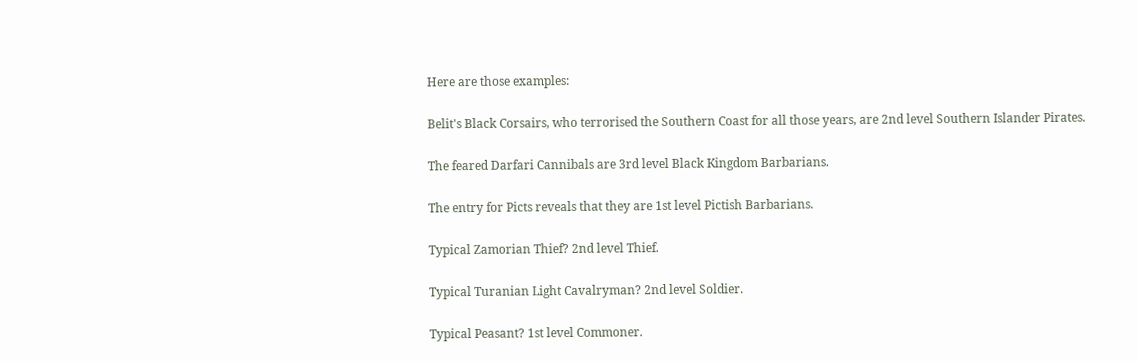Here are those examples:

Belit's Black Corsairs, who terrorised the Southern Coast for all those years, are 2nd level Southern Islander Pirates.

The feared Darfari Cannibals are 3rd level Black Kingdom Barbarians.

The entry for Picts reveals that they are 1st level Pictish Barbarians.

Typical Zamorian Thief? 2nd level Thief.

Typical Turanian Light Cavalryman? 2nd level Soldier.

Typical Peasant? 1st level Commoner.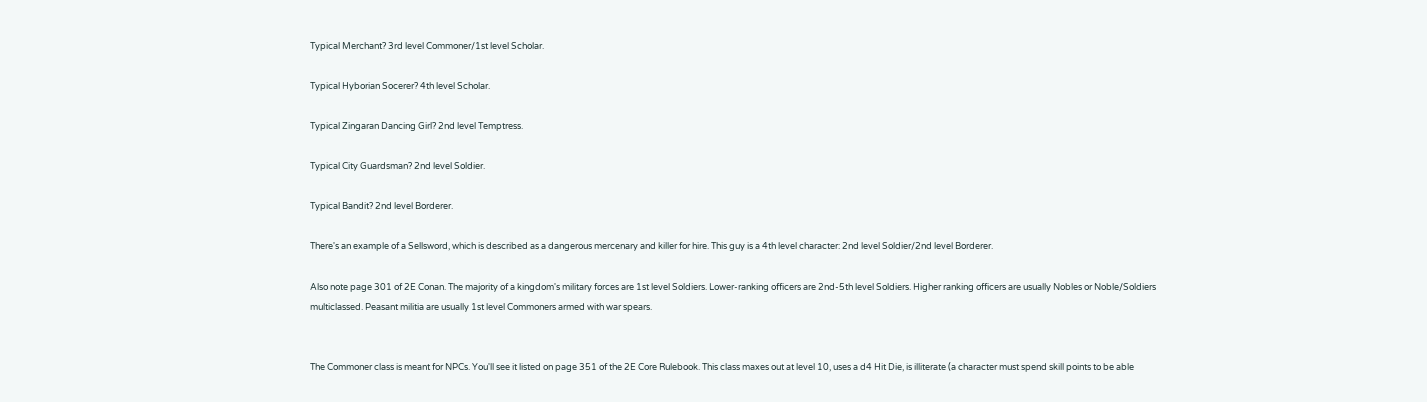Typical Merchant? 3rd level Commoner/1st level Scholar.

Typical Hyborian Socerer? 4th level Scholar.

Typical Zingaran Dancing Girl? 2nd level Temptress.

Typical City Guardsman? 2nd level Soldier.

Typical Bandit? 2nd level Borderer.

There's an example of a Sellsword, which is described as a dangerous mercenary and killer for hire. This guy is a 4th level character: 2nd level Soldier/2nd level Borderer.

Also note page 301 of 2E Conan. The majority of a kingdom's military forces are 1st level Soldiers. Lower-ranking officers are 2nd-5th level Soldiers. Higher ranking officers are usually Nobles or Noble/Soldiers multiclassed. Peasant militia are usually 1st level Commoners armed with war spears.


The Commoner class is meant for NPCs. You'll see it listed on page 351 of the 2E Core Rulebook. This class maxes out at level 10, uses a d4 Hit Die, is illiterate (a character must spend skill points to be able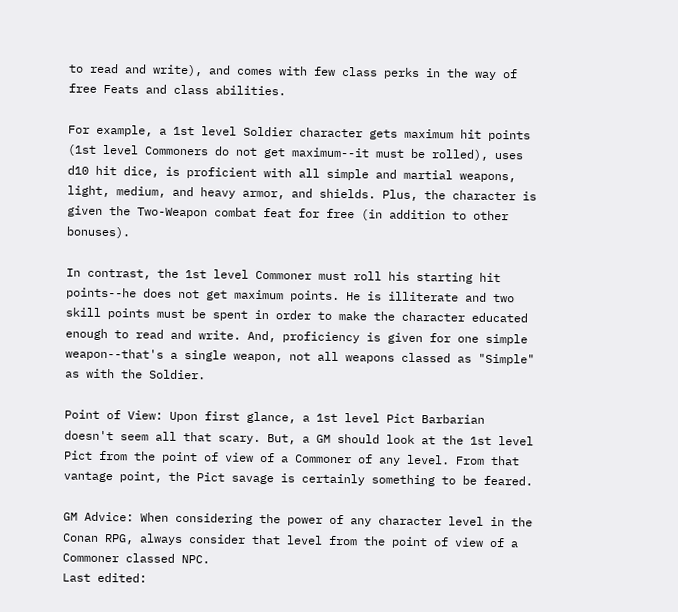to read and write), and comes with few class perks in the way of free Feats and class abilities.

For example, a 1st level Soldier character gets maximum hit points (1st level Commoners do not get maximum--it must be rolled), uses d10 hit dice, is proficient with all simple and martial weapons, light, medium, and heavy armor, and shields. Plus, the character is given the Two-Weapon combat feat for free (in addition to other bonuses).

In contrast, the 1st level Commoner must roll his starting hit points--he does not get maximum points. He is illiterate and two skill points must be spent in order to make the character educated enough to read and write. And, proficiency is given for one simple weapon--that's a single weapon, not all weapons classed as "Simple" as with the Soldier.

Point of View: Upon first glance, a 1st level Pict Barbarian doesn't seem all that scary. But, a GM should look at the 1st level Pict from the point of view of a Commoner of any level. From that vantage point, the Pict savage is certainly something to be feared.

GM Advice: When considering the power of any character level in the Conan RPG, always consider that level from the point of view of a Commoner classed NPC.
Last edited: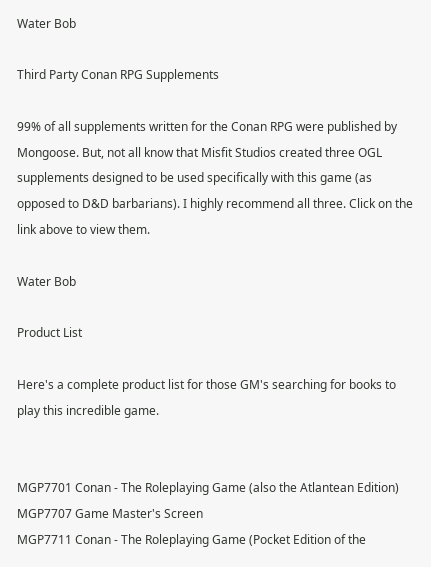Water Bob

Third Party Conan RPG Supplements

99% of all supplements written for the Conan RPG were published by Mongoose. But, not all know that Misfit Studios created three OGL supplements designed to be used specifically with this game (as opposed to D&D barbarians). I highly recommend all three. Click on the link above to view them.

Water Bob

Product List

Here's a complete product list for those GM's searching for books to play this incredible game.


MGP7701 Conan - The Roleplaying Game (also the Atlantean Edition)
MGP7707 Game Master's Screen
MGP7711 Conan - The Roleplaying Game (Pocket Edition of the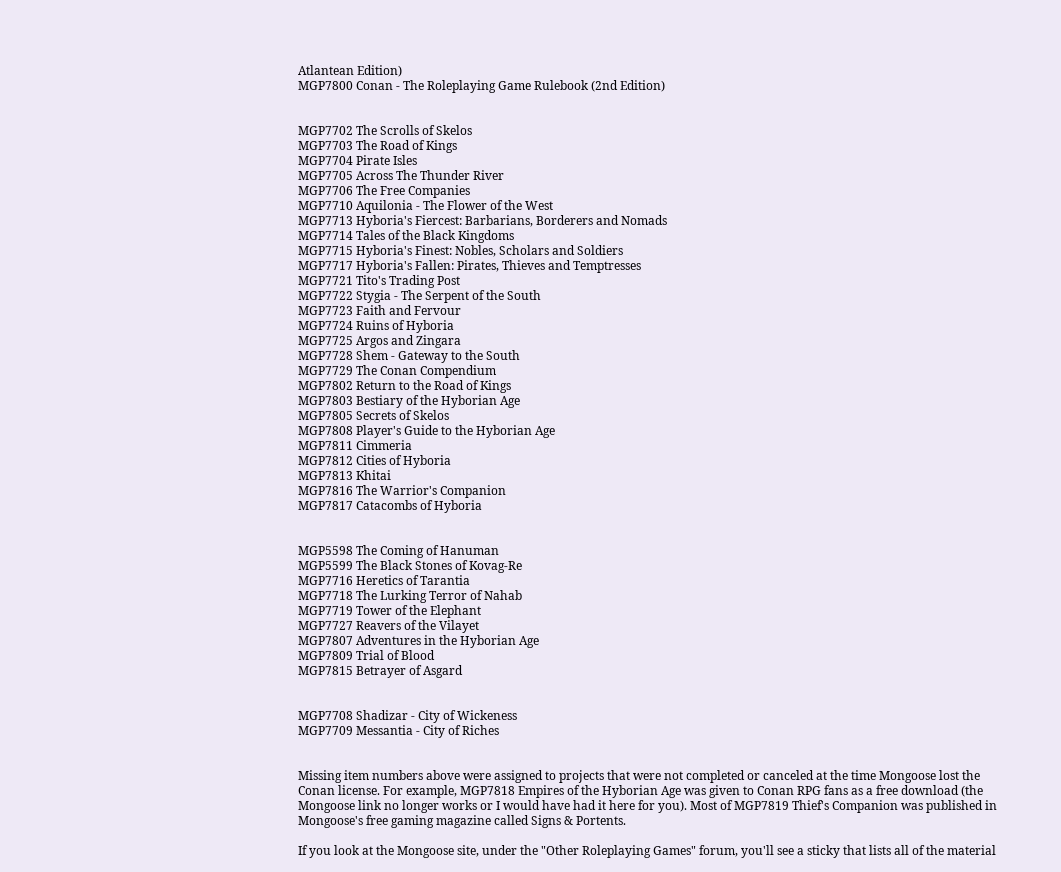Atlantean Edition)
MGP7800 Conan - The Roleplaying Game Rulebook (2nd Edition)


MGP7702 The Scrolls of Skelos
MGP7703 The Road of Kings
MGP7704 Pirate Isles
MGP7705 Across The Thunder River
MGP7706 The Free Companies
MGP7710 Aquilonia - The Flower of the West
MGP7713 Hyboria's Fiercest: Barbarians, Borderers and Nomads
MGP7714 Tales of the Black Kingdoms
MGP7715 Hyboria's Finest: Nobles, Scholars and Soldiers
MGP7717 Hyboria's Fallen: Pirates, Thieves and Temptresses
MGP7721 Tito's Trading Post
MGP7722 Stygia - The Serpent of the South
MGP7723 Faith and Fervour
MGP7724 Ruins of Hyboria
MGP7725 Argos and Zingara
MGP7728 Shem - Gateway to the South
MGP7729 The Conan Compendium
MGP7802 Return to the Road of Kings
MGP7803 Bestiary of the Hyborian Age
MGP7805 Secrets of Skelos
MGP7808 Player's Guide to the Hyborian Age
MGP7811 Cimmeria
MGP7812 Cities of Hyboria
MGP7813 Khitai
MGP7816 The Warrior's Companion
MGP7817 Catacombs of Hyboria


MGP5598 The Coming of Hanuman
MGP5599 The Black Stones of Kovag-Re
MGP7716 Heretics of Tarantia
MGP7718 The Lurking Terror of Nahab
MGP7719 Tower of the Elephant
MGP7727 Reavers of the Vilayet
MGP7807 Adventures in the Hyborian Age
MGP7809 Trial of Blood
MGP7815 Betrayer of Asgard


MGP7708 Shadizar - City of Wickeness
MGP7709 Messantia - City of Riches


Missing item numbers above were assigned to projects that were not completed or canceled at the time Mongoose lost the Conan license. For example, MGP7818 Empires of the Hyborian Age was given to Conan RPG fans as a free download (the Mongoose link no longer works or I would have had it here for you). Most of MGP7819 Thief's Companion was published in Mongoose's free gaming magazine called Signs & Portents.

If you look at the Mongoose site, under the "Other Roleplaying Games" forum, you'll see a sticky that lists all of the material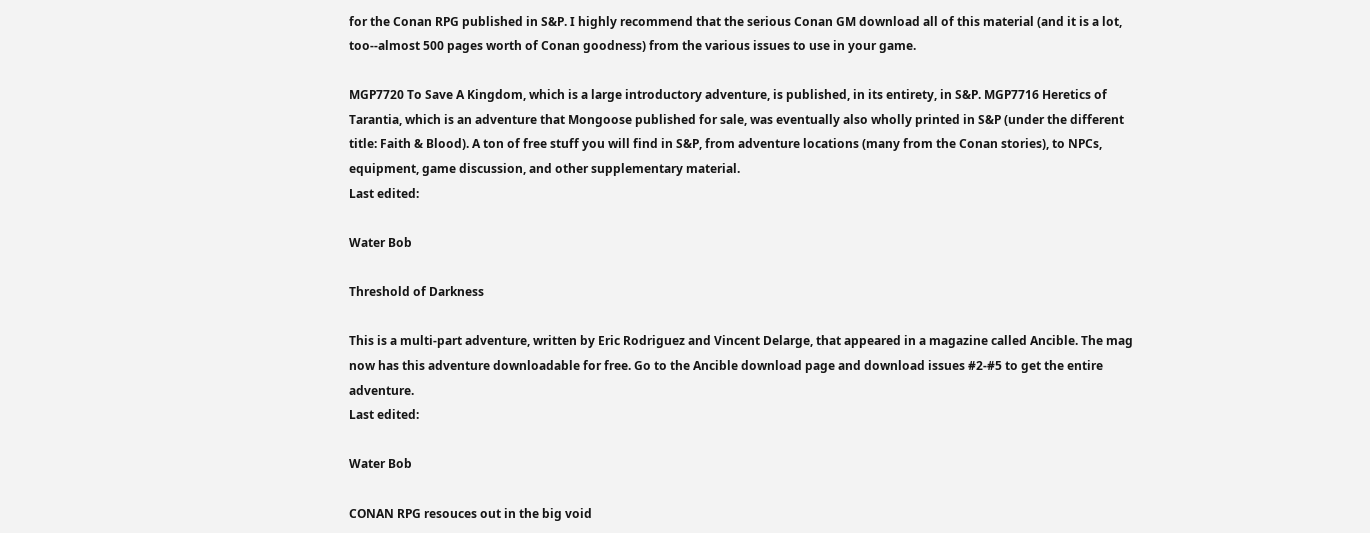for the Conan RPG published in S&P. I highly recommend that the serious Conan GM download all of this material (and it is a lot, too--almost 500 pages worth of Conan goodness) from the various issues to use in your game.

MGP7720 To Save A Kingdom, which is a large introductory adventure, is published, in its entirety, in S&P. MGP7716 Heretics of Tarantia, which is an adventure that Mongoose published for sale, was eventually also wholly printed in S&P (under the different title: Faith & Blood). A ton of free stuff you will find in S&P, from adventure locations (many from the Conan stories), to NPCs, equipment, game discussion, and other supplementary material.
Last edited:

Water Bob

Threshold of Darkness

This is a multi-part adventure, written by Eric Rodriguez and Vincent Delarge, that appeared in a magazine called Ancible. The mag now has this adventure downloadable for free. Go to the Ancible download page and download issues #2-#5 to get the entire adventure.
Last edited:

Water Bob

CONAN RPG resouces out in the big void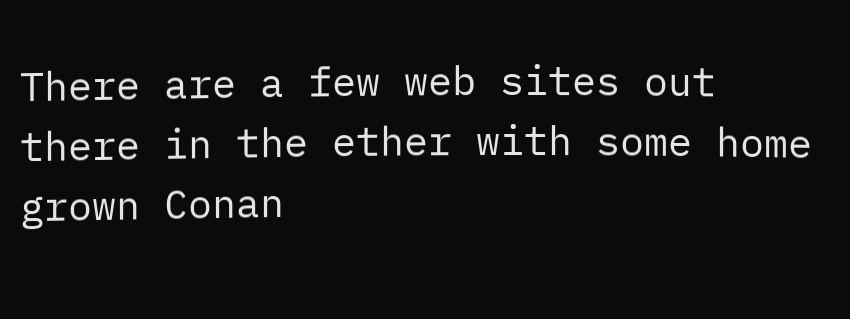There are a few web sites out there in the ether with some home grown Conan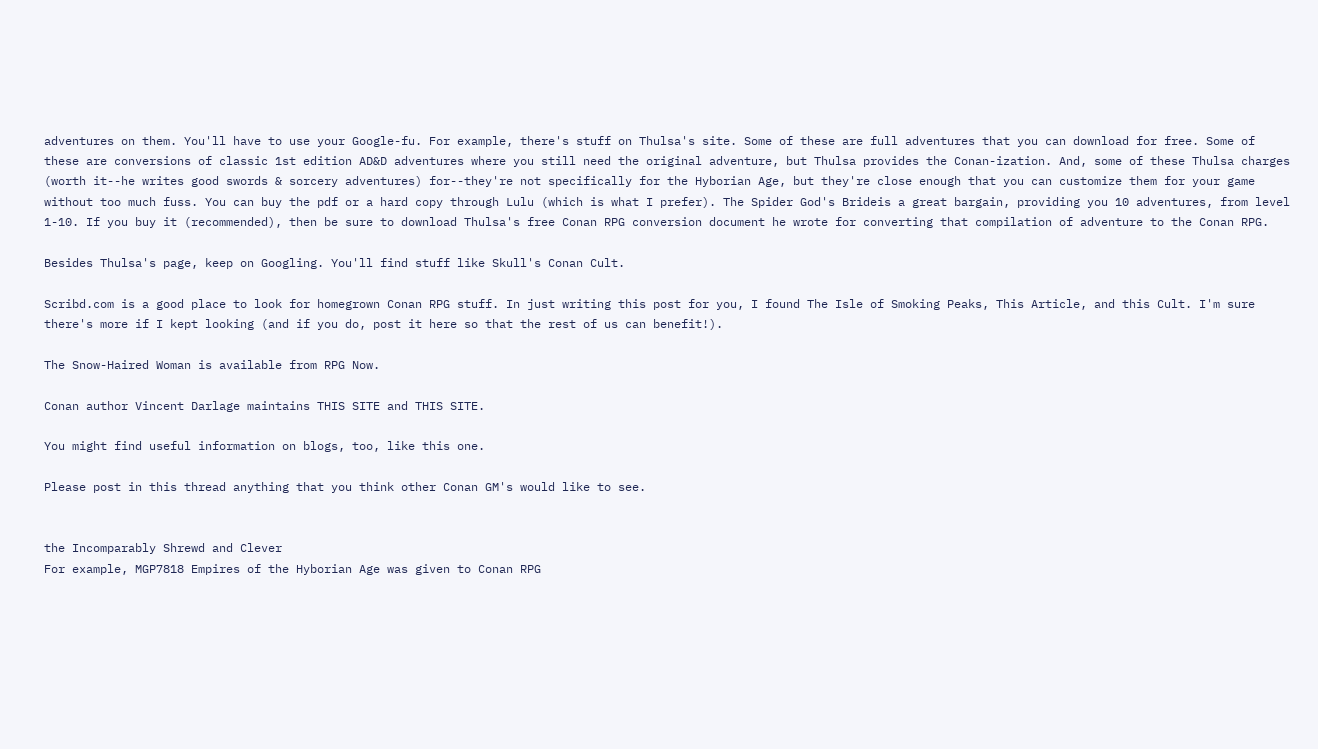adventures on them. You'll have to use your Google-fu. For example, there's stuff on Thulsa's site. Some of these are full adventures that you can download for free. Some of these are conversions of classic 1st edition AD&D adventures where you still need the original adventure, but Thulsa provides the Conan-ization. And, some of these Thulsa charges (worth it--he writes good swords & sorcery adventures) for--they're not specifically for the Hyborian Age, but they're close enough that you can customize them for your game without too much fuss. You can buy the pdf or a hard copy through Lulu (which is what I prefer). The Spider God's Brideis a great bargain, providing you 10 adventures, from level 1-10. If you buy it (recommended), then be sure to download Thulsa's free Conan RPG conversion document he wrote for converting that compilation of adventure to the Conan RPG.

Besides Thulsa's page, keep on Googling. You'll find stuff like Skull's Conan Cult.

Scribd.com is a good place to look for homegrown Conan RPG stuff. In just writing this post for you, I found The Isle of Smoking Peaks, This Article, and this Cult. I'm sure there's more if I kept looking (and if you do, post it here so that the rest of us can benefit!).

The Snow-Haired Woman is available from RPG Now.

Conan author Vincent Darlage maintains THIS SITE and THIS SITE.

You might find useful information on blogs, too, like this one.

Please post in this thread anything that you think other Conan GM's would like to see.


the Incomparably Shrewd and Clever
For example, MGP7818 Empires of the Hyborian Age was given to Conan RPG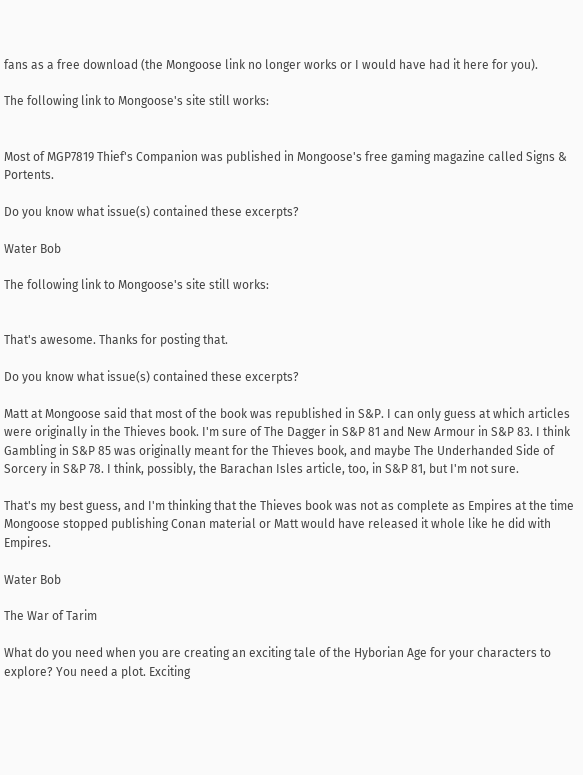fans as a free download (the Mongoose link no longer works or I would have had it here for you).

The following link to Mongoose's site still works:


Most of MGP7819 Thief's Companion was published in Mongoose's free gaming magazine called Signs & Portents.

Do you know what issue(s) contained these excerpts?

Water Bob

The following link to Mongoose's site still works:


That's awesome. Thanks for posting that.

Do you know what issue(s) contained these excerpts?

Matt at Mongoose said that most of the book was republished in S&P. I can only guess at which articles were originally in the Thieves book. I'm sure of The Dagger in S&P 81 and New Armour in S&P 83. I think Gambling in S&P 85 was originally meant for the Thieves book, and maybe The Underhanded Side of Sorcery in S&P 78. I think, possibly, the Barachan Isles article, too, in S&P 81, but I'm not sure.

That's my best guess, and I'm thinking that the Thieves book was not as complete as Empires at the time Mongoose stopped publishing Conan material or Matt would have released it whole like he did with Empires.

Water Bob

The War of Tarim

What do you need when you are creating an exciting tale of the Hyborian Age for your characters to explore? You need a plot. Exciting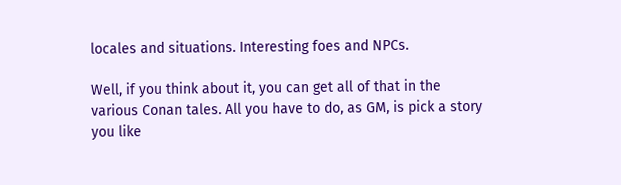locales and situations. Interesting foes and NPCs.

Well, if you think about it, you can get all of that in the various Conan tales. All you have to do, as GM, is pick a story you like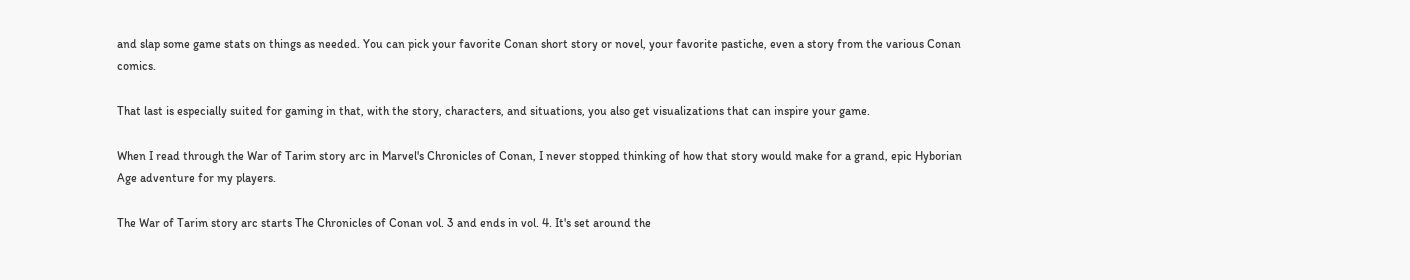and slap some game stats on things as needed. You can pick your favorite Conan short story or novel, your favorite pastiche, even a story from the various Conan comics.

That last is especially suited for gaming in that, with the story, characters, and situations, you also get visualizations that can inspire your game.

When I read through the War of Tarim story arc in Marvel's Chronicles of Conan, I never stopped thinking of how that story would make for a grand, epic Hyborian Age adventure for my players.

The War of Tarim story arc starts The Chronicles of Conan vol. 3 and ends in vol. 4. It's set around the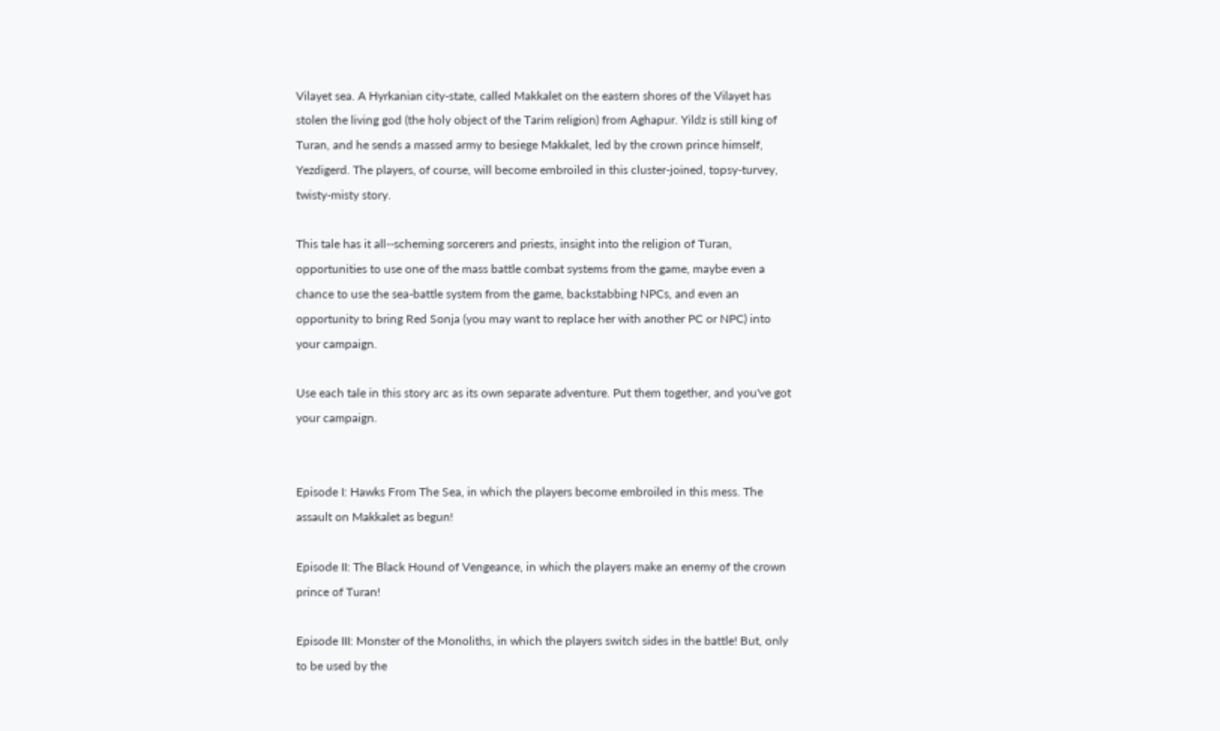Vilayet sea. A Hyrkanian city-state, called Makkalet on the eastern shores of the Vilayet has stolen the living god (the holy object of the Tarim religion) from Aghapur. Yildz is still king of Turan, and he sends a massed army to besiege Makkalet, led by the crown prince himself, Yezdigerd. The players, of course, will become embroiled in this cluster-joined, topsy-turvey, twisty-misty story.

This tale has it all--scheming sorcerers and priests, insight into the religion of Turan, opportunities to use one of the mass battle combat systems from the game, maybe even a chance to use the sea-battle system from the game, backstabbing NPCs, and even an opportunity to bring Red Sonja (you may want to replace her with another PC or NPC) into your campaign.

Use each tale in this story arc as its own separate adventure. Put them together, and you've got your campaign.


Episode I: Hawks From The Sea, in which the players become embroiled in this mess. The assault on Makkalet as begun!

Episode II: The Black Hound of Vengeance, in which the players make an enemy of the crown prince of Turan!

Episode III: Monster of the Monoliths, in which the players switch sides in the battle! But, only to be used by the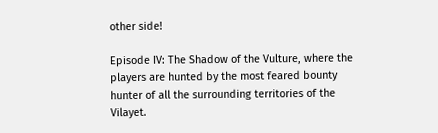other side!

Episode IV: The Shadow of the Vulture, where the players are hunted by the most feared bounty hunter of all the surrounding territories of the Vilayet.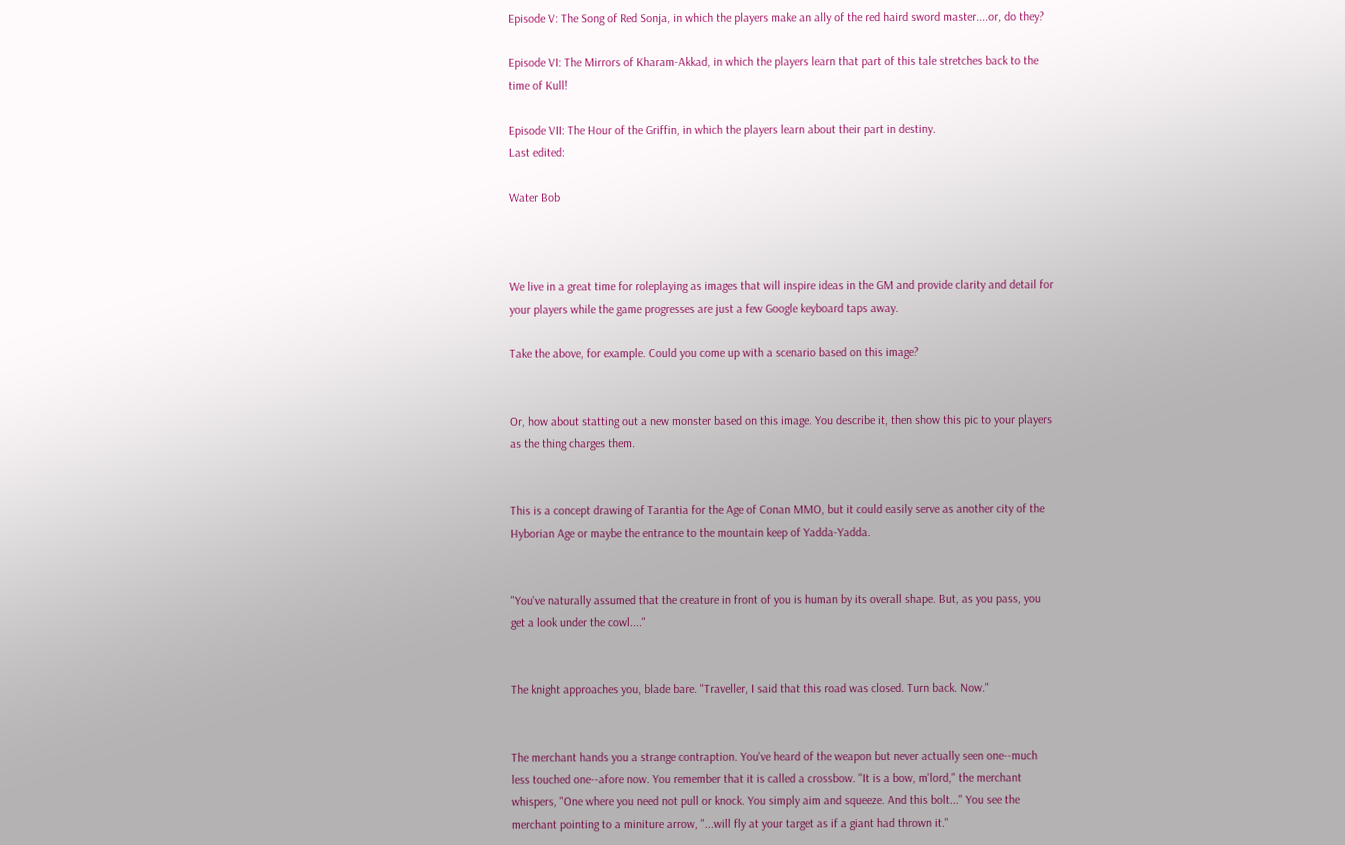Episode V: The Song of Red Sonja, in which the players make an ally of the red haird sword master....or, do they?

Episode VI: The Mirrors of Kharam-Akkad, in which the players learn that part of this tale stretches back to the time of Kull!

Episode VII: The Hour of the Griffin, in which the players learn about their part in destiny.
Last edited:

Water Bob



We live in a great time for roleplaying as images that will inspire ideas in the GM and provide clarity and detail for your players while the game progresses are just a few Google keyboard taps away.

Take the above, for example. Could you come up with a scenario based on this image?


Or, how about statting out a new monster based on this image. You describe it, then show this pic to your players as the thing charges them.


This is a concept drawing of Tarantia for the Age of Conan MMO, but it could easily serve as another city of the Hyborian Age or maybe the entrance to the mountain keep of Yadda-Yadda.


"You've naturally assumed that the creature in front of you is human by its overall shape. But, as you pass, you get a look under the cowl...."


The knight approaches you, blade bare. "Traveller, I said that this road was closed. Turn back. Now."


The merchant hands you a strange contraption. You've heard of the weapon but never actually seen one--much less touched one--afore now. You remember that it is called a crossbow. "It is a bow, m'lord," the merchant whispers, "One where you need not pull or knock. You simply aim and squeeze. And this bolt..." You see the merchant pointing to a miniture arrow, "...will fly at your target as if a giant had thrown it."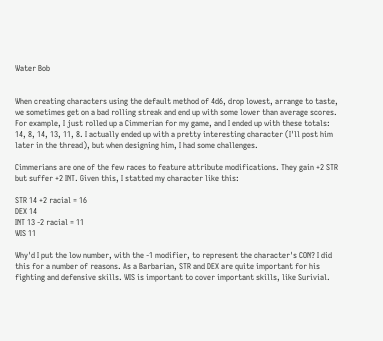Water Bob


When creating characters using the default method of 4d6, drop lowest, arrange to taste, we sometimes get on a bad rolling streak and end up with some lower than average scores. For example, I just rolled up a Cimmerian for my game, and I ended up with these totals: 14, 8, 14, 13, 11, 8. I actually ended up with a pretty interesting character (I'll post him later in the thread), but when designing him, I had some challenges.

Cimmerians are one of the few races to feature attribute modifications. They gain +2 STR but suffer +2 INT. Given this, I statted my character like this:

STR 14 +2 racial = 16
DEX 14
INT 13 -2 racial = 11
WIS 11

Why'd I put the low number, with the -1 modifier, to represent the character's CON? I did this for a number of reasons. As a Barbarian, STR and DEX are quite important for his fighting and defensive skills. WIS is important to cover important skills, like Surivial.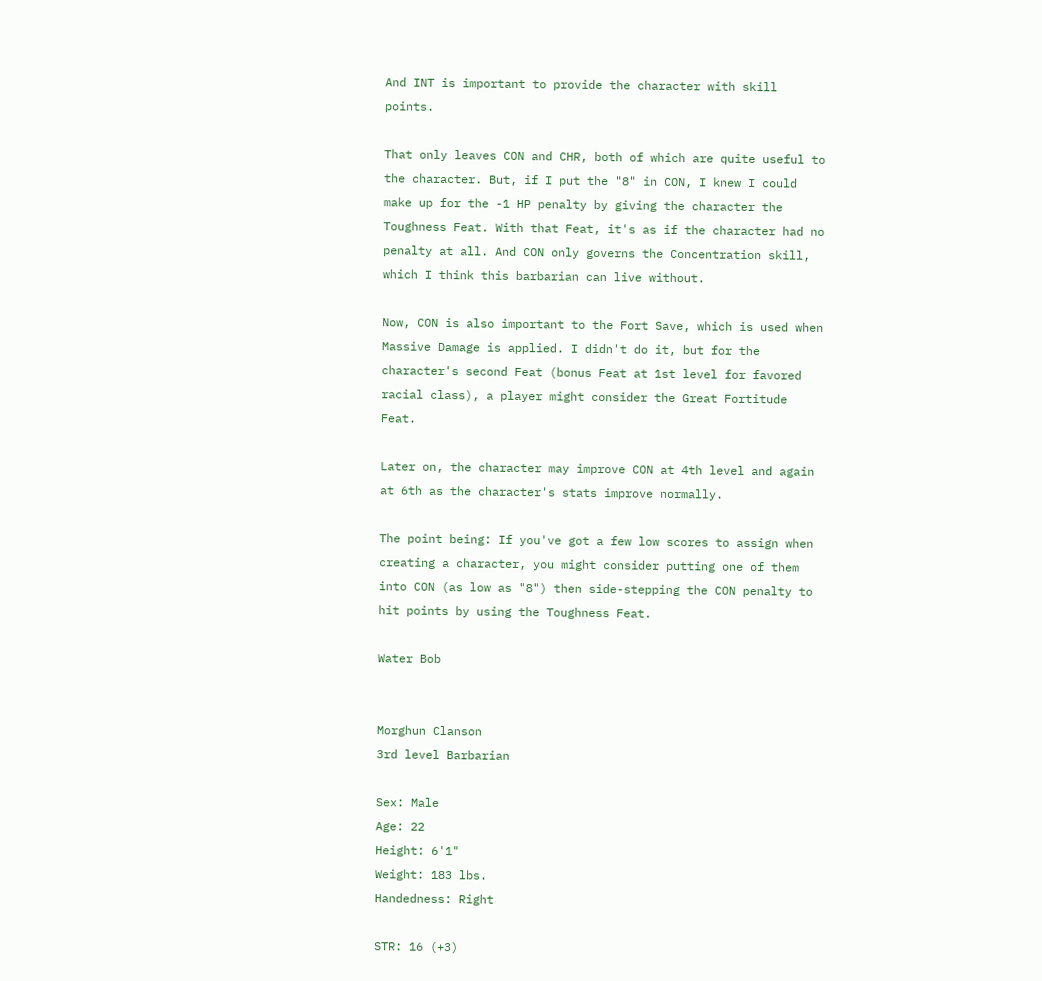And INT is important to provide the character with skill points.

That only leaves CON and CHR, both of which are quite useful to the character. But, if I put the "8" in CON, I knew I could make up for the -1 HP penalty by giving the character the Toughness Feat. With that Feat, it's as if the character had no penalty at all. And CON only governs the Concentration skill, which I think this barbarian can live without.

Now, CON is also important to the Fort Save, which is used when Massive Damage is applied. I didn't do it, but for the character's second Feat (bonus Feat at 1st level for favored racial class), a player might consider the Great Fortitude Feat.

Later on, the character may improve CON at 4th level and again at 6th as the character's stats improve normally.

The point being: If you've got a few low scores to assign when creating a character, you might consider putting one of them into CON (as low as "8") then side-stepping the CON penalty to hit points by using the Toughness Feat.

Water Bob


Morghun Clanson
3rd level Barbarian

Sex: Male
Age: 22
Height: 6'1"
Weight: 183 lbs.
Handedness: Right

STR: 16 (+3)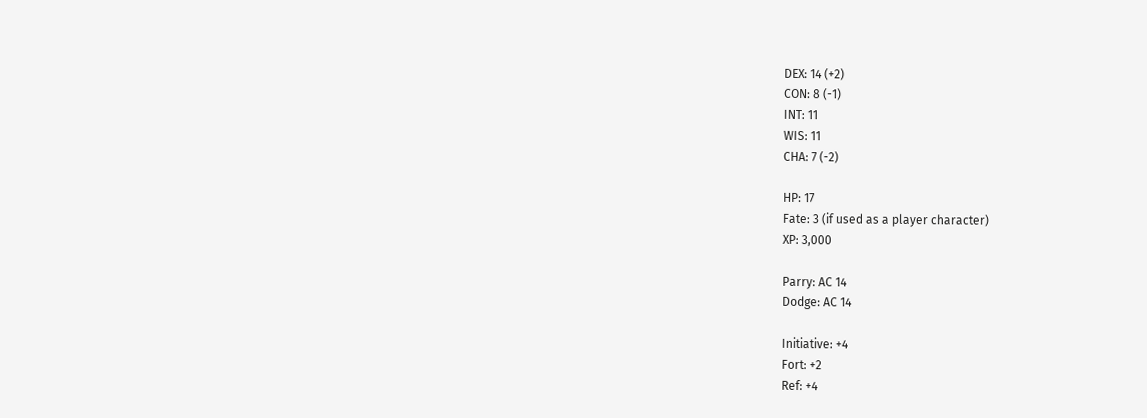DEX: 14 (+2)
CON: 8 (-1)
INT: 11
WIS: 11
CHA: 7 (-2)

HP: 17
Fate: 3 (if used as a player character)
XP: 3,000

Parry: AC 14
Dodge: AC 14

Initiative: +4
Fort: +2
Ref: +4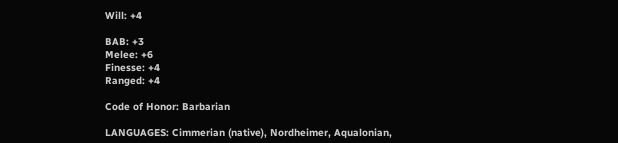Will: +4

BAB: +3
Melee: +6
Finesse: +4
Ranged: +4

Code of Honor: Barbarian

LANGUAGES: Cimmerian (native), Nordheimer, Aqualonian,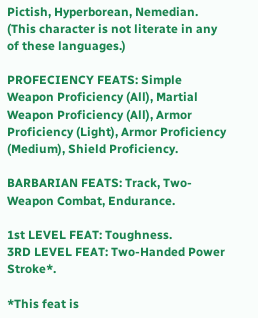Pictish, Hyperborean, Nemedian. (This character is not literate in any of these languages.)

PROFECIENCY FEATS: Simple Weapon Proficiency (All), Martial Weapon Proficiency (All), Armor Proficiency (Light), Armor Proficiency (Medium), Shield Proficiency.

BARBARIAN FEATS: Track, Two-Weapon Combat, Endurance.

1st LEVEL FEAT: Toughness.
3RD LEVEL FEAT: Two-Handed Power Stroke*.

*This feat is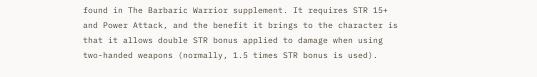found in The Barbaric Warrior supplement. It requires STR 15+ and Power Attack, and the benefit it brings to the character is that it allows double STR bonus applied to damage when using two-handed weapons (normally, 1.5 times STR bonus is used).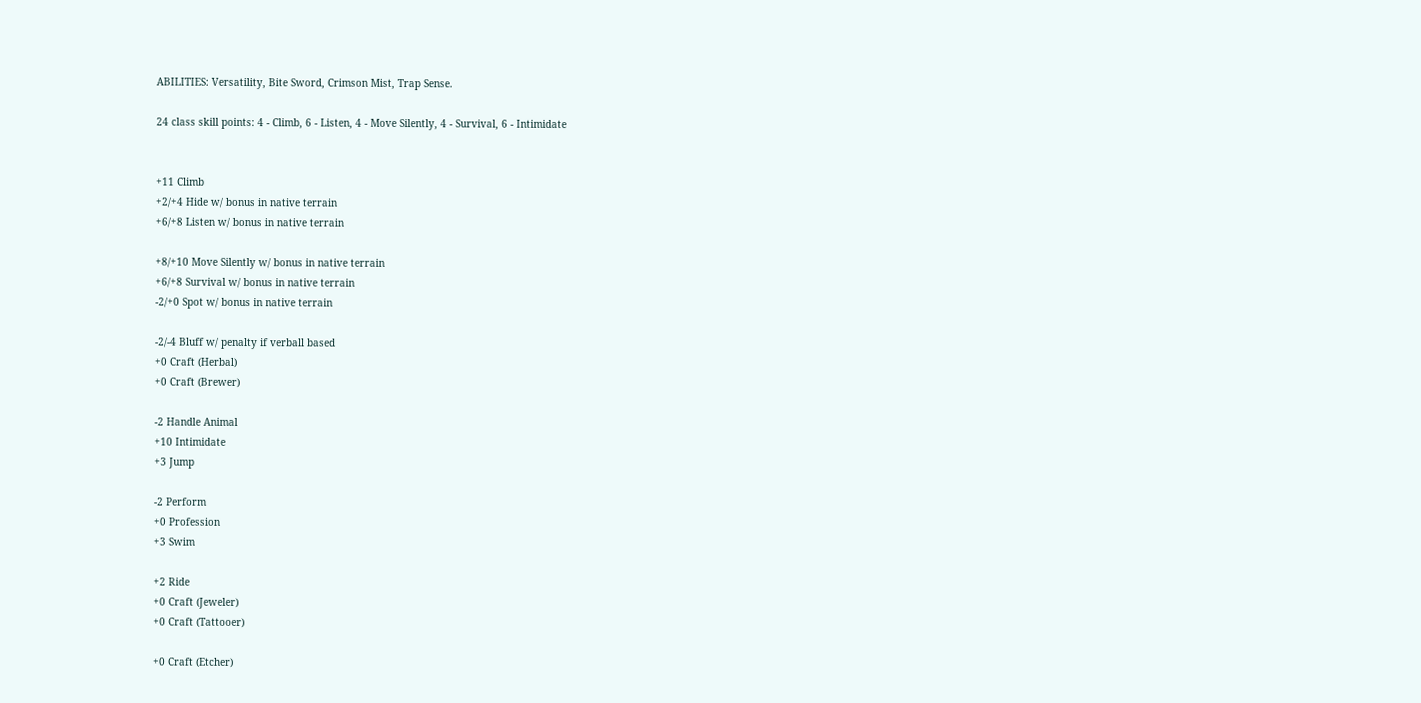ABILITIES: Versatility, Bite Sword, Crimson Mist, Trap Sense.

24 class skill points: 4 - Climb, 6 - Listen, 4 - Move Silently, 4 - Survival, 6 - Intimidate


+11 Climb
+2/+4 Hide w/ bonus in native terrain
+6/+8 Listen w/ bonus in native terrain

+8/+10 Move Silently w/ bonus in native terrain
+6/+8 Survival w/ bonus in native terrain
-2/+0 Spot w/ bonus in native terrain

-2/-4 Bluff w/ penalty if verball based
+0 Craft (Herbal)
+0 Craft (Brewer)

-2 Handle Animal
+10 Intimidate
+3 Jump

-2 Perform
+0 Profession
+3 Swim

+2 Ride
+0 Craft (Jeweler)
+0 Craft (Tattooer)

+0 Craft (Etcher)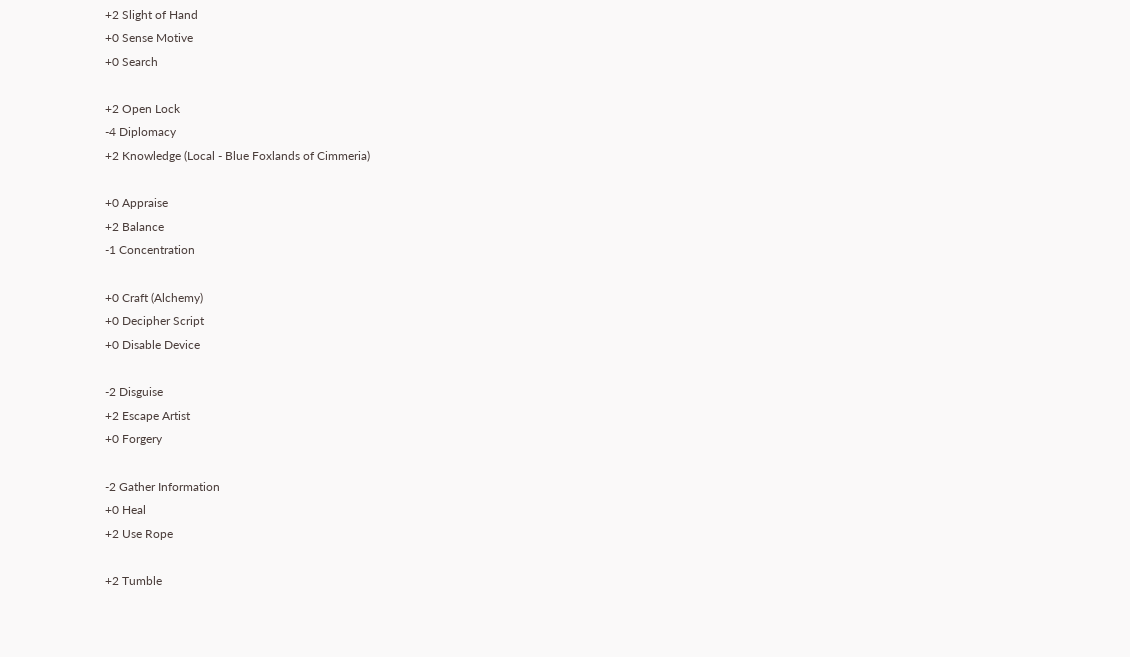+2 Slight of Hand
+0 Sense Motive
+0 Search

+2 Open Lock
-4 Diplomacy
+2 Knowledge (Local - Blue Foxlands of Cimmeria)

+0 Appraise
+2 Balance
-1 Concentration

+0 Craft (Alchemy)
+0 Decipher Script
+0 Disable Device

-2 Disguise
+2 Escape Artist
+0 Forgery

-2 Gather Information
+0 Heal
+2 Use Rope

+2 Tumble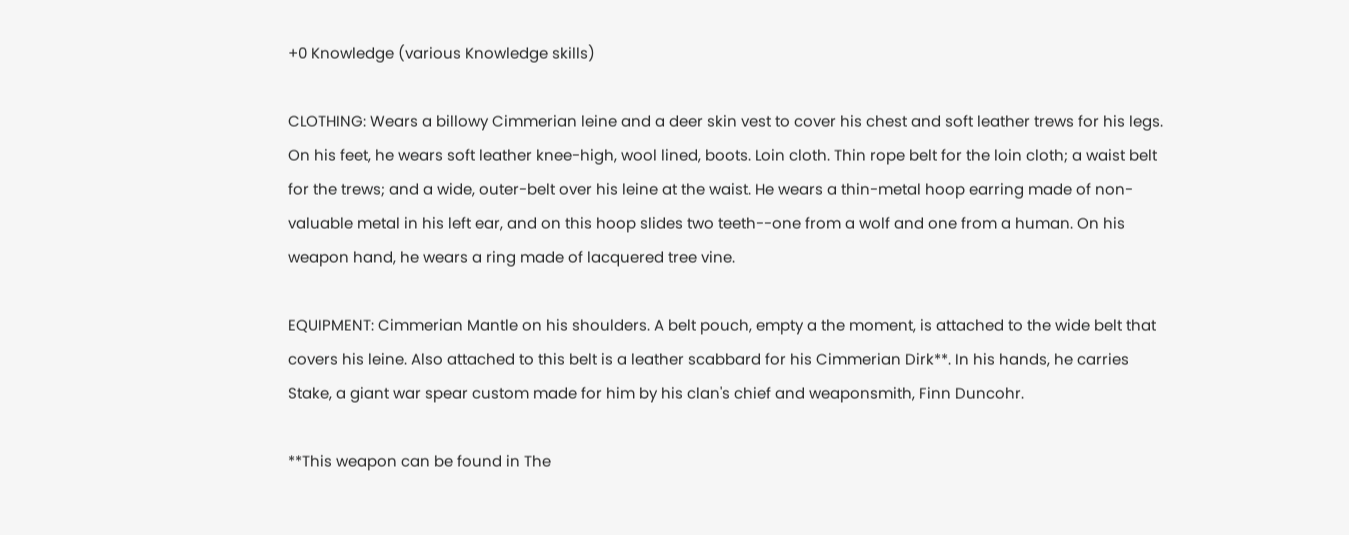+0 Knowledge (various Knowledge skills)

CLOTHING: Wears a billowy Cimmerian leine and a deer skin vest to cover his chest and soft leather trews for his legs. On his feet, he wears soft leather knee-high, wool lined, boots. Loin cloth. Thin rope belt for the loin cloth; a waist belt for the trews; and a wide, outer-belt over his leine at the waist. He wears a thin-metal hoop earring made of non-valuable metal in his left ear, and on this hoop slides two teeth--one from a wolf and one from a human. On his weapon hand, he wears a ring made of lacquered tree vine.

EQUIPMENT: Cimmerian Mantle on his shoulders. A belt pouch, empty a the moment, is attached to the wide belt that covers his leine. Also attached to this belt is a leather scabbard for his Cimmerian Dirk**. In his hands, he carries Stake, a giant war spear custom made for him by his clan's chief and weaponsmith, Finn Duncohr.

**This weapon can be found in The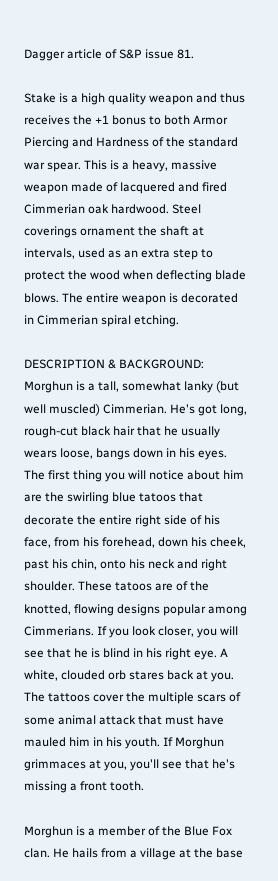Dagger article of S&P issue 81.

Stake is a high quality weapon and thus receives the +1 bonus to both Armor Piercing and Hardness of the standard war spear. This is a heavy, massive weapon made of lacquered and fired Cimmerian oak hardwood. Steel coverings ornament the shaft at intervals, used as an extra step to protect the wood when deflecting blade blows. The entire weapon is decorated in Cimmerian spiral etching.

DESCRIPTION & BACKGROUND: Morghun is a tall, somewhat lanky (but well muscled) Cimmerian. He's got long, rough-cut black hair that he usually wears loose, bangs down in his eyes. The first thing you will notice about him are the swirling blue tatoos that decorate the entire right side of his face, from his forehead, down his cheek, past his chin, onto his neck and right shoulder. These tatoos are of the knotted, flowing designs popular among Cimmerians. If you look closer, you will see that he is blind in his right eye. A white, clouded orb stares back at you. The tattoos cover the multiple scars of some animal attack that must have mauled him in his youth. If Morghun grimmaces at you, you'll see that he's missing a front tooth.

Morghun is a member of the Blue Fox clan. He hails from a village at the base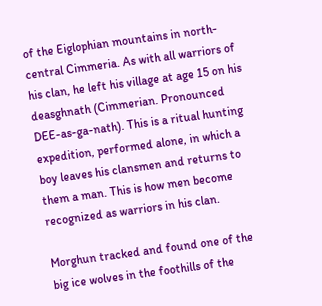of the Eiglophian mountains in north-central Cimmeria. As with all warriors of his clan, he left his village at age 15 on his deasghnath (Cimmerian. Pronounced DEE-as-ga-nath). This is a ritual hunting expedition, performed alone, in which a boy leaves his clansmen and returns to them a man. This is how men become recognized as warriors in his clan.

Morghun tracked and found one of the big ice wolves in the foothills of the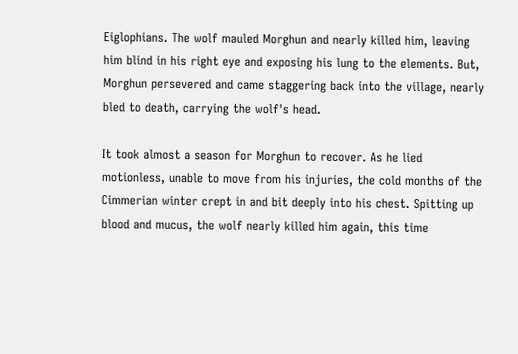Eiglophians. The wolf mauled Morghun and nearly killed him, leaving him blind in his right eye and exposing his lung to the elements. But, Morghun persevered and came staggering back into the village, nearly bled to death, carrying the wolf's head.

It took almost a season for Morghun to recover. As he lied motionless, unable to move from his injuries, the cold months of the Cimmerian winter crept in and bit deeply into his chest. Spitting up blood and mucus, the wolf nearly killed him again, this time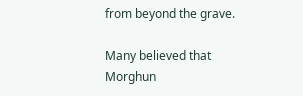from beyond the grave.

Many believed that Morghun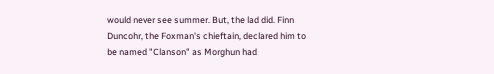would never see summer. But, the lad did. Finn Duncohr, the Foxman's chieftain, declared him to be named "Clanson" as Morghun had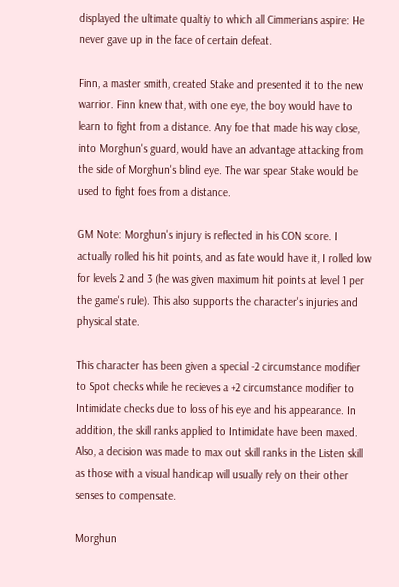displayed the ultimate qualtiy to which all Cimmerians aspire: He never gave up in the face of certain defeat.

Finn, a master smith, created Stake and presented it to the new warrior. Finn knew that, with one eye, the boy would have to learn to fight from a distance. Any foe that made his way close, into Morghun's guard, would have an advantage attacking from the side of Morghun's blind eye. The war spear Stake would be used to fight foes from a distance.

GM Note: Morghun's injury is reflected in his CON score. I actually rolled his hit points, and as fate would have it, I rolled low for levels 2 and 3 (he was given maximum hit points at level 1 per the game's rule). This also supports the character's injuries and physical state.

This character has been given a special -2 circumstance modifier to Spot checks while he recieves a +2 circumstance modifier to Intimidate checks due to loss of his eye and his appearance. In addition, the skill ranks applied to Intimidate have been maxed. Also, a decision was made to max out skill ranks in the Listen skill as those with a visual handicap will usually rely on their other senses to compensate.

Morghun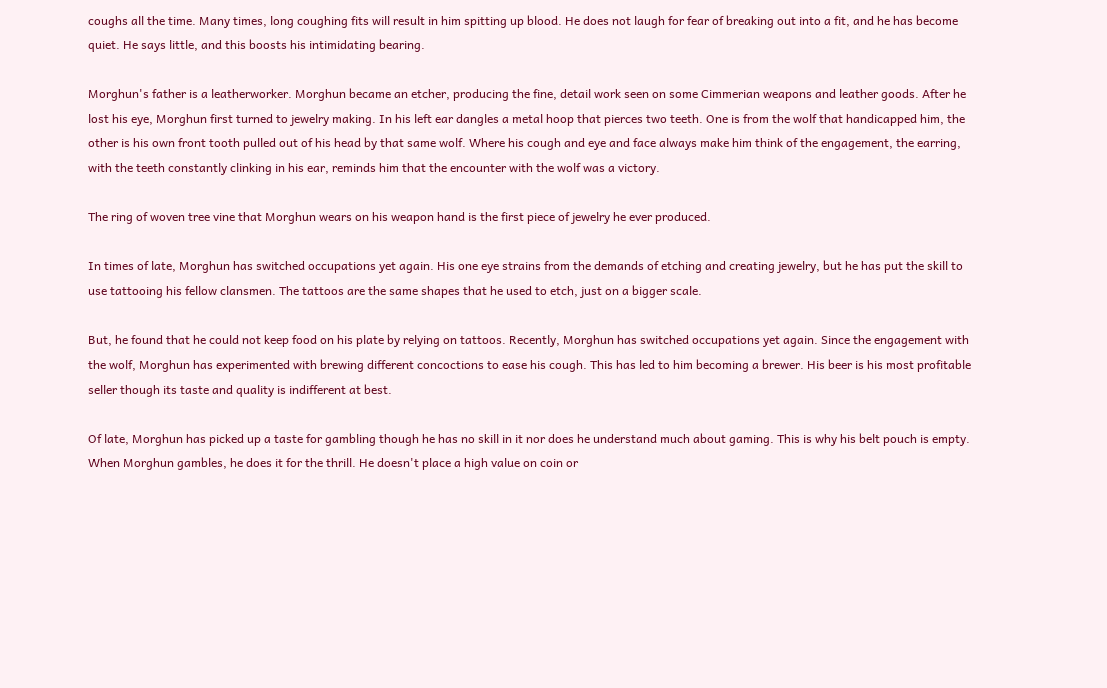coughs all the time. Many times, long coughing fits will result in him spitting up blood. He does not laugh for fear of breaking out into a fit, and he has become quiet. He says little, and this boosts his intimidating bearing.

Morghun's father is a leatherworker. Morghun became an etcher, producing the fine, detail work seen on some Cimmerian weapons and leather goods. After he lost his eye, Morghun first turned to jewelry making. In his left ear dangles a metal hoop that pierces two teeth. One is from the wolf that handicapped him, the other is his own front tooth pulled out of his head by that same wolf. Where his cough and eye and face always make him think of the engagement, the earring, with the teeth constantly clinking in his ear, reminds him that the encounter with the wolf was a victory.

The ring of woven tree vine that Morghun wears on his weapon hand is the first piece of jewelry he ever produced.

In times of late, Morghun has switched occupations yet again. His one eye strains from the demands of etching and creating jewelry, but he has put the skill to use tattooing his fellow clansmen. The tattoos are the same shapes that he used to etch, just on a bigger scale.

But, he found that he could not keep food on his plate by relying on tattoos. Recently, Morghun has switched occupations yet again. Since the engagement with the wolf, Morghun has experimented with brewing different concoctions to ease his cough. This has led to him becoming a brewer. His beer is his most profitable seller though its taste and quality is indifferent at best.

Of late, Morghun has picked up a taste for gambling though he has no skill in it nor does he understand much about gaming. This is why his belt pouch is empty. When Morghun gambles, he does it for the thrill. He doesn't place a high value on coin or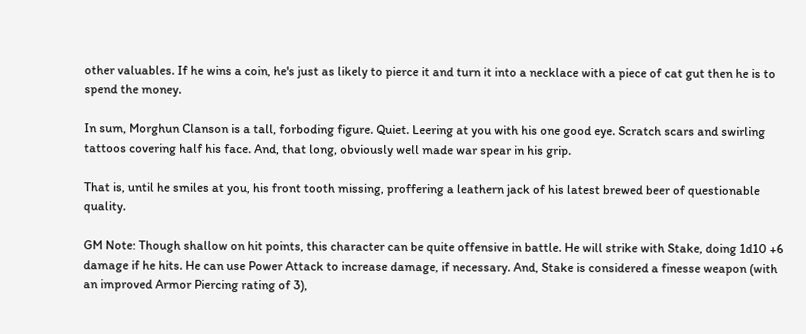other valuables. If he wins a coin, he's just as likely to pierce it and turn it into a necklace with a piece of cat gut then he is to spend the money.

In sum, Morghun Clanson is a tall, forboding figure. Quiet. Leering at you with his one good eye. Scratch scars and swirling tattoos covering half his face. And, that long, obviously well made war spear in his grip.

That is, until he smiles at you, his front tooth missing, proffering a leathern jack of his latest brewed beer of questionable quality.

GM Note: Though shallow on hit points, this character can be quite offensive in battle. He will strike with Stake, doing 1d10 +6 damage if he hits. He can use Power Attack to increase damage, if necessary. And, Stake is considered a finesse weapon (with an improved Armor Piercing rating of 3),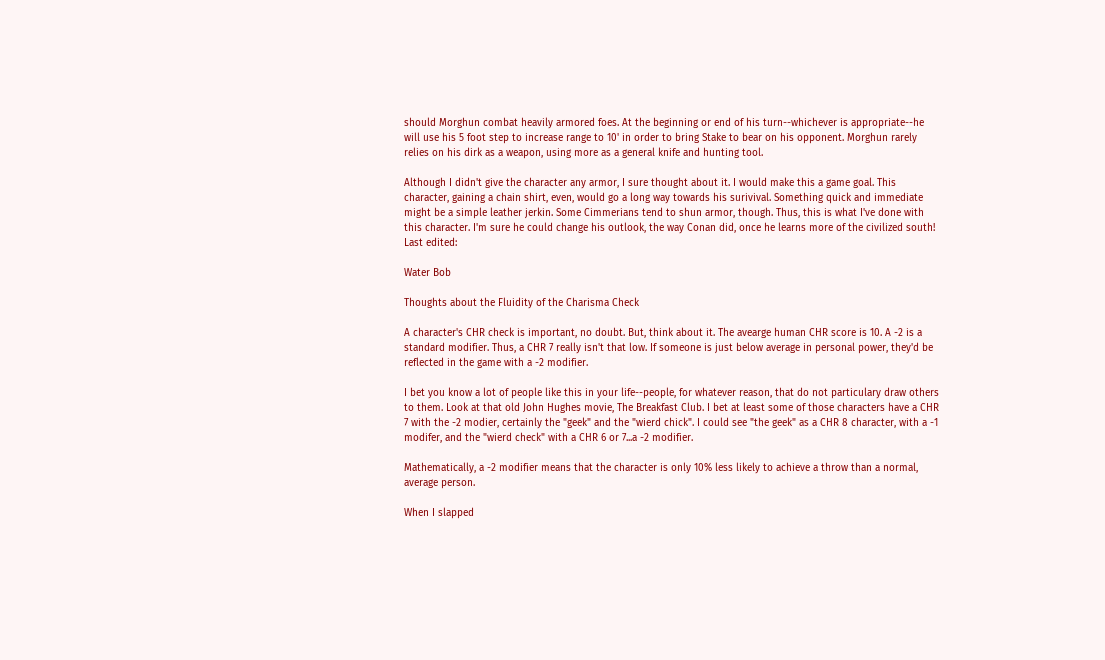should Morghun combat heavily armored foes. At the beginning or end of his turn--whichever is appropriate--he will use his 5 foot step to increase range to 10' in order to bring Stake to bear on his opponent. Morghun rarely relies on his dirk as a weapon, using more as a general knife and hunting tool.

Although I didn't give the character any armor, I sure thought about it. I would make this a game goal. This character, gaining a chain shirt, even, would go a long way towards his surivival. Something quick and immediate might be a simple leather jerkin. Some Cimmerians tend to shun armor, though. Thus, this is what I've done with this character. I'm sure he could change his outlook, the way Conan did, once he learns more of the civilized south!
Last edited:

Water Bob

Thoughts about the Fluidity of the Charisma Check

A character's CHR check is important, no doubt. But, think about it. The avearge human CHR score is 10. A -2 is a standard modifier. Thus, a CHR 7 really isn't that low. If someone is just below average in personal power, they'd be reflected in the game with a -2 modifier.

I bet you know a lot of people like this in your life--people, for whatever reason, that do not particulary draw others to them. Look at that old John Hughes movie, The Breakfast Club. I bet at least some of those characters have a CHR 7 with the -2 modier, certainly the "geek" and the "wierd chick". I could see "the geek" as a CHR 8 character, with a -1 modifer, and the "wierd check" with a CHR 6 or 7...a -2 modifier.

Mathematically, a -2 modifier means that the character is only 10% less likely to achieve a throw than a normal, average person.

When I slapped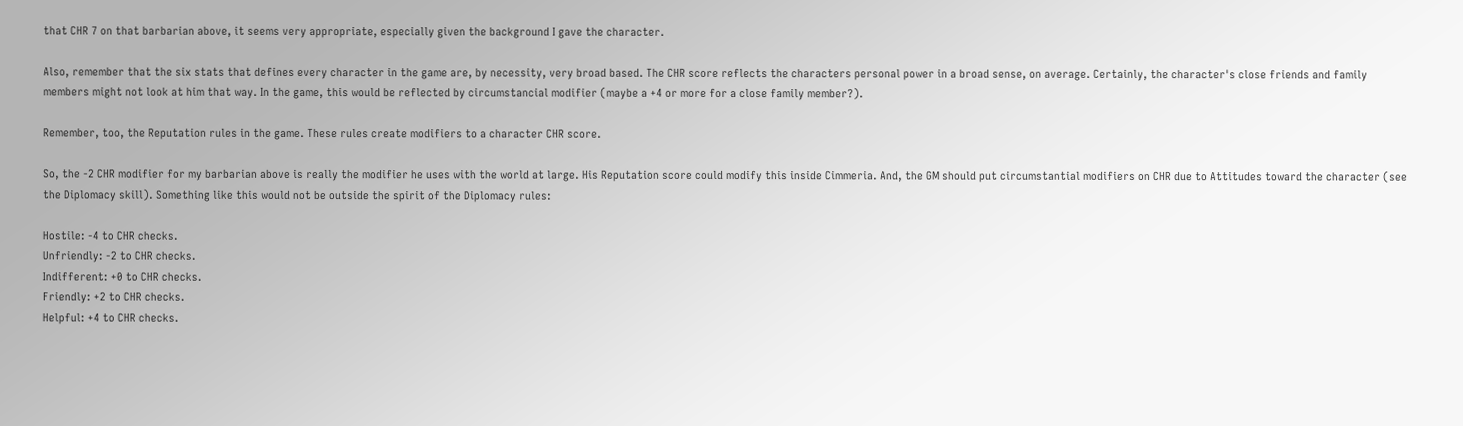that CHR 7 on that barbarian above, it seems very appropriate, especially given the background I gave the character.

Also, remember that the six stats that defines every character in the game are, by necessity, very broad based. The CHR score reflects the characters personal power in a broad sense, on average. Certainly, the character's close friends and family members might not look at him that way. In the game, this would be reflected by circumstancial modifier (maybe a +4 or more for a close family member?).

Remember, too, the Reputation rules in the game. These rules create modifiers to a character CHR score.

So, the -2 CHR modifier for my barbarian above is really the modifier he uses with the world at large. His Reputation score could modify this inside Cimmeria. And, the GM should put circumstantial modifiers on CHR due to Attitudes toward the character (see the Diplomacy skill). Something like this would not be outside the spirit of the Diplomacy rules:

Hostile: -4 to CHR checks.
Unfriendly: -2 to CHR checks.
Indifferent: +0 to CHR checks.
Friendly: +2 to CHR checks.
Helpful: +4 to CHR checks.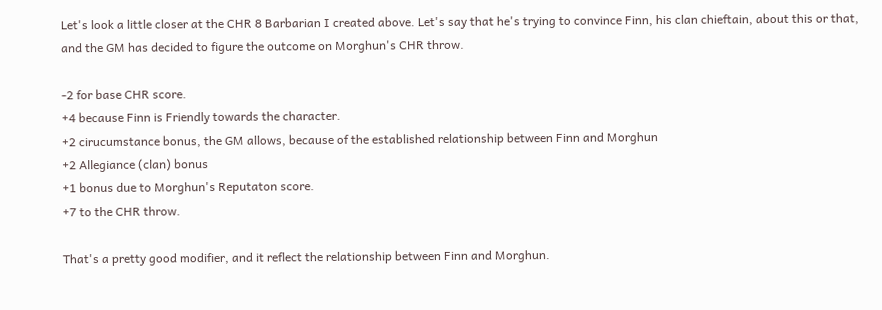Let's look a little closer at the CHR 8 Barbarian I created above. Let's say that he's trying to convince Finn, his clan chieftain, about this or that, and the GM has decided to figure the outcome on Morghun's CHR throw.

-2 for base CHR score.
+4 because Finn is Friendly towards the character.
+2 cirucumstance bonus, the GM allows, because of the established relationship between Finn and Morghun
+2 Allegiance (clan) bonus
+1 bonus due to Morghun's Reputaton score.
+7 to the CHR throw.

That's a pretty good modifier, and it reflect the relationship between Finn and Morghun.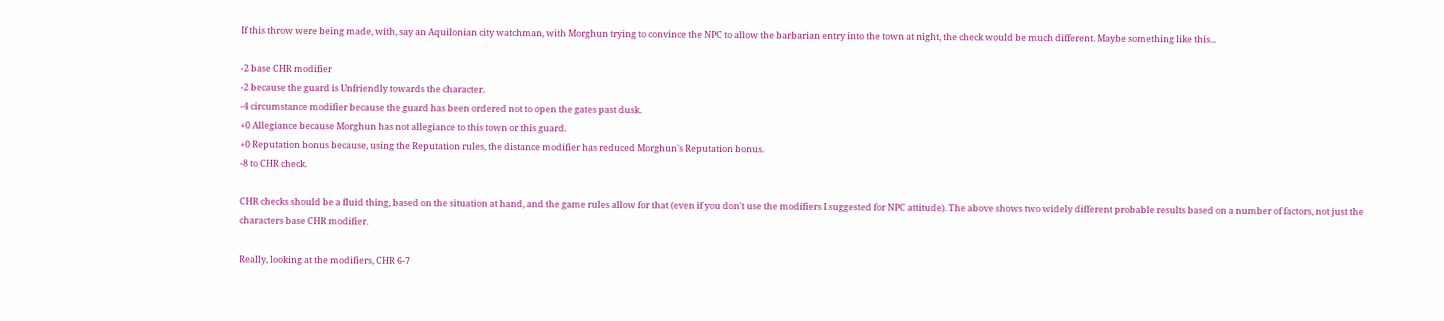If this throw were being made, with, say an Aquilonian city watchman, with Morghun trying to convince the NPC to allow the barbarian entry into the town at night, the check would be much different. Maybe something like this...

-2 base CHR modifier
-2 because the guard is Unfriendly towards the character.
-4 circumstance modifier because the guard has been ordered not to open the gates past dusk.
+0 Allegiance because Morghun has not allegiance to this town or this guard.
+0 Reputation bonus because, using the Reputation rules, the distance modifier has reduced Morghun's Reputation bonus.
-8 to CHR check.

CHR checks should be a fluid thing, based on the situation at hand, and the game rules allow for that (even if you don't use the modifiers I suggested for NPC attitude). The above shows two widely different probable results based on a number of factors, not just the characters base CHR modifier.

Really, looking at the modifiers, CHR 6-7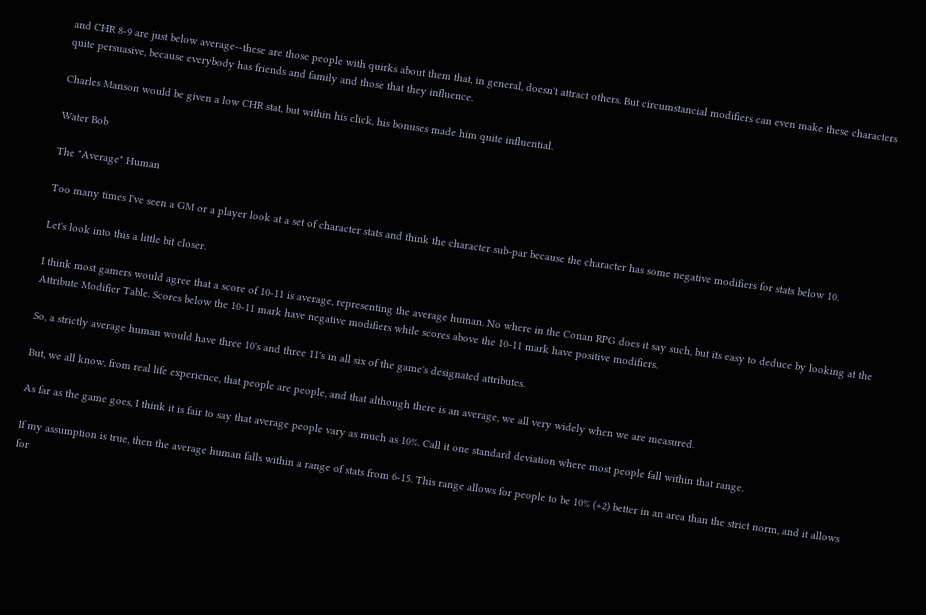and CHR 8-9 are just below average--these are those people with quirks about them that, in general, doesn't attract others. But circumstancial modifiers can even make these characters quite persuasive, because everybody has friends and family and those that they influence.

Charles Manson would be given a low CHR stat, but within his click, his bonuses made him quite influential.

Water Bob

The "Average" Human

Too many times I've seen a GM or a player look at a set of character stats and think the character sub-par because the character has some negative modifiers for stats below 10.

Let's look into this a little bit closer.

I think most gamers would agree that a score of 10-11 is average, representing the average human. No where in the Conan RPG does it say such, but its easy to deduce by looking at the Attribute Modifier Table. Scores below the 10-11 mark have negative modifiers while scores above the 10-11 mark have positive modifiers.

So, a strictly average human would have three 10's and three 11's in all six of the game's designated attributes.

But, we all know, from real life experience, that people are people, and that although there is an average, we all very widely when we are measured.

As far as the game goes, I think it is fair to say that average people vary as much as 10%. Call it one standard deviation where most people fall within that range.

If my assumption is true, then the average human falls within a range of stats from 6-15. This range allows for people to be 10% (+2) better in an area than the strict norm, and it allows for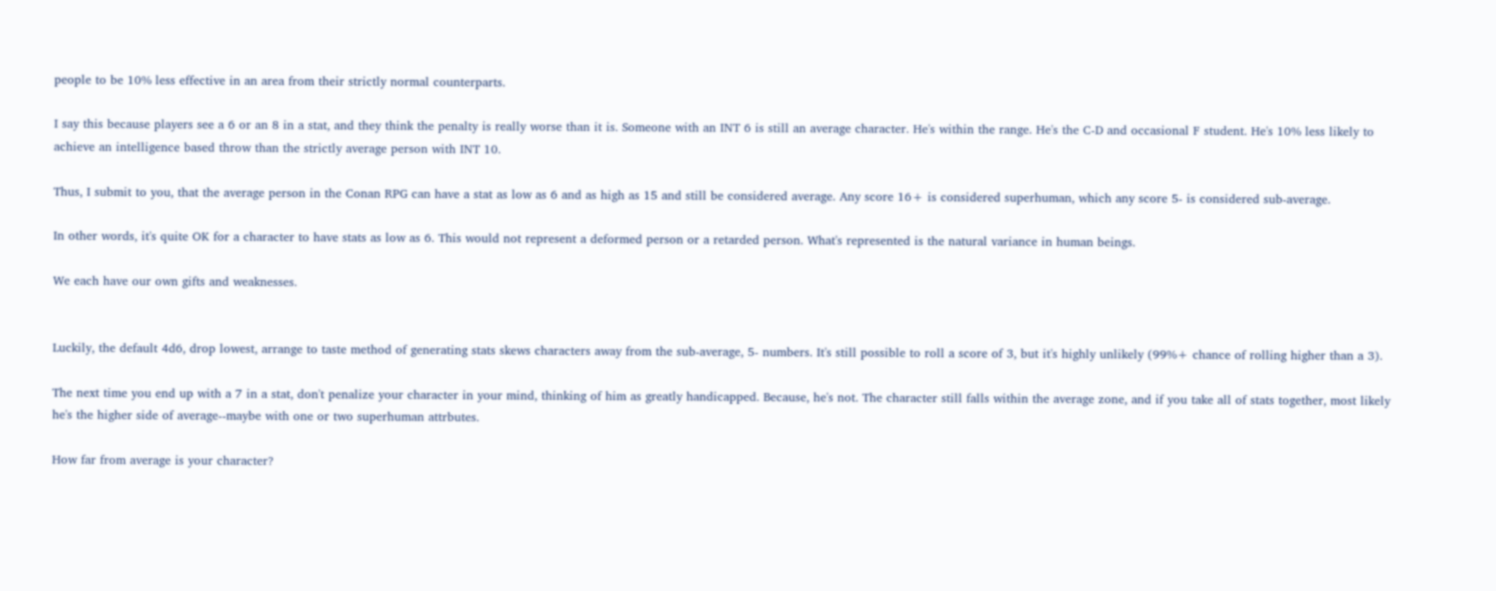people to be 10% less effective in an area from their strictly normal counterparts.

I say this because players see a 6 or an 8 in a stat, and they think the penalty is really worse than it is. Someone with an INT 6 is still an average character. He's within the range. He's the C-D and occasional F student. He's 10% less likely to achieve an intelligence based throw than the strictly average person with INT 10.

Thus, I submit to you, that the average person in the Conan RPG can have a stat as low as 6 and as high as 15 and still be considered average. Any score 16+ is considered superhuman, which any score 5- is considered sub-average.

In other words, it's quite OK for a character to have stats as low as 6. This would not represent a deformed person or a retarded person. What's represented is the natural variance in human beings.

We each have our own gifts and weaknesses.


Luckily, the default 4d6, drop lowest, arrange to taste method of generating stats skews characters away from the sub-average, 5- numbers. It's still possible to roll a score of 3, but it's highly unlikely (99%+ chance of rolling higher than a 3).

The next time you end up with a 7 in a stat, don't penalize your character in your mind, thinking of him as greatly handicapped. Because, he's not. The character still falls within the average zone, and if you take all of stats together, most likely he's the higher side of average--maybe with one or two superhuman attrbutes.

How far from average is your character?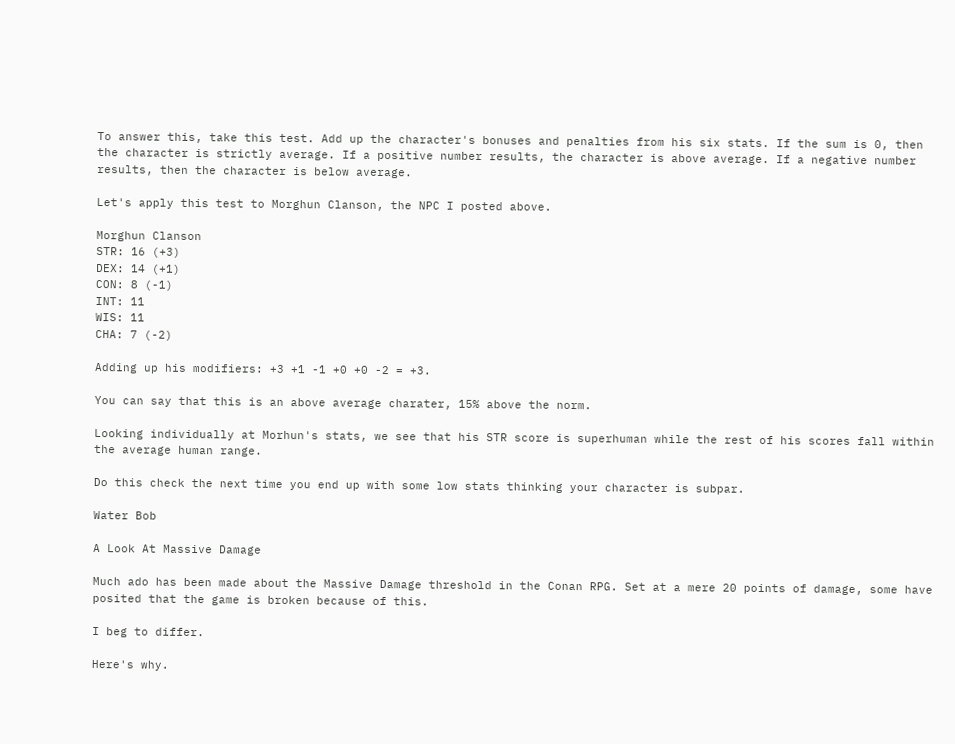To answer this, take this test. Add up the character's bonuses and penalties from his six stats. If the sum is 0, then the character is strictly average. If a positive number results, the character is above average. If a negative number results, then the character is below average.

Let's apply this test to Morghun Clanson, the NPC I posted above.

Morghun Clanson
STR: 16 (+3)
DEX: 14 (+1)
CON: 8 (-1)
INT: 11
WIS: 11
CHA: 7 (-2)

Adding up his modifiers: +3 +1 -1 +0 +0 -2 = +3.

You can say that this is an above average charater, 15% above the norm.

Looking individually at Morhun's stats, we see that his STR score is superhuman while the rest of his scores fall within the average human range.

Do this check the next time you end up with some low stats thinking your character is subpar.

Water Bob

A Look At Massive Damage

Much ado has been made about the Massive Damage threshold in the Conan RPG. Set at a mere 20 points of damage, some have posited that the game is broken because of this.

I beg to differ.

Here's why.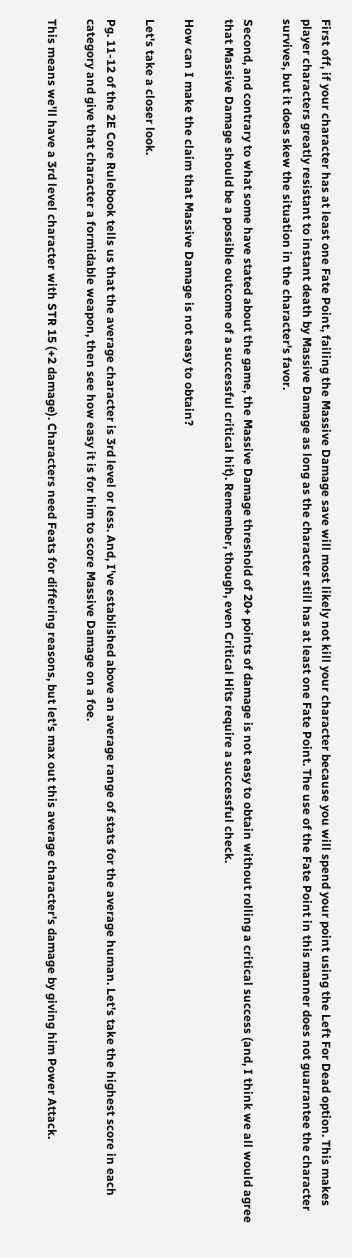First off, if your character has at least one Fate Point, failing the Massive Damage save will most likely not kill your character because you will spend your point using the Left For Dead option. This makes player characters greatly resistant to instant death by Massive Damage as long as the character still has at least one Fate Point. The use of the Fate Point in this manner does not guarrantee the character survives, but it does skew the situation in the character's favor.

Second, and contrary to what some have stated about the game, the Massive Damage threshold of 20+ points of damage is not easy to obtain without rolling a critical success (and, I think we all would agree that Massive Damage should be a possible outcome of a successful critical hit). Remember, though, even Critical Hits require a successful check.

How can I make the claim that Massive Damage is not easy to obtain?

Let's take a closer look.

Pg. 11-12 of the 2E Core Rulebook tells us that the average character is 3rd level or less. And, I've established above an average range of stats for the average human. Let's take the highest score in each category and give that character a formidable weapon, then see how easy it is for him to score Massive Damage on a foe.

This means we'll have a 3rd level character with STR 15 (+2 damage). Characters need Feats for differing reasons, but let's max out this average character's damage by giving him Power Attack.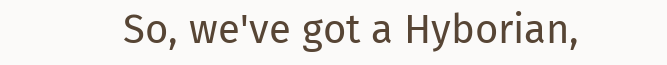So, we've got a Hyborian,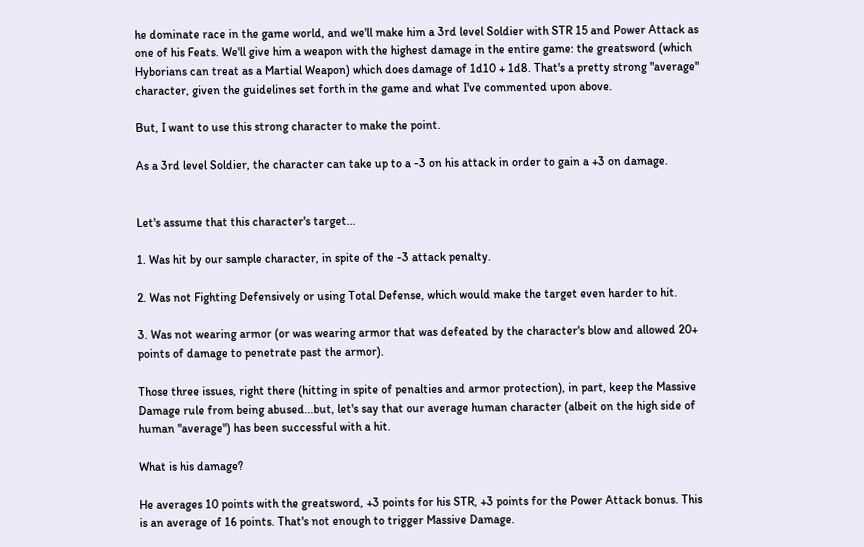he dominate race in the game world, and we'll make him a 3rd level Soldier with STR 15 and Power Attack as one of his Feats. We'll give him a weapon with the highest damage in the entire game: the greatsword (which Hyborians can treat as a Martial Weapon) which does damage of 1d10 + 1d8. That's a pretty strong "average" character, given the guidelines set forth in the game and what I've commented upon above.

But, I want to use this strong character to make the point.

As a 3rd level Soldier, the character can take up to a -3 on his attack in order to gain a +3 on damage.


Let's assume that this character's target...

1. Was hit by our sample character, in spite of the -3 attack penalty.

2. Was not Fighting Defensively or using Total Defense, which would make the target even harder to hit.

3. Was not wearing armor (or was wearing armor that was defeated by the character's blow and allowed 20+ points of damage to penetrate past the armor).

Those three issues, right there (hitting in spite of penalties and armor protection), in part, keep the Massive Damage rule from being abused...but, let's say that our average human character (albeit on the high side of human "average") has been successful with a hit.

What is his damage?

He averages 10 points with the greatsword, +3 points for his STR, +3 points for the Power Attack bonus. This is an average of 16 points. That's not enough to trigger Massive Damage.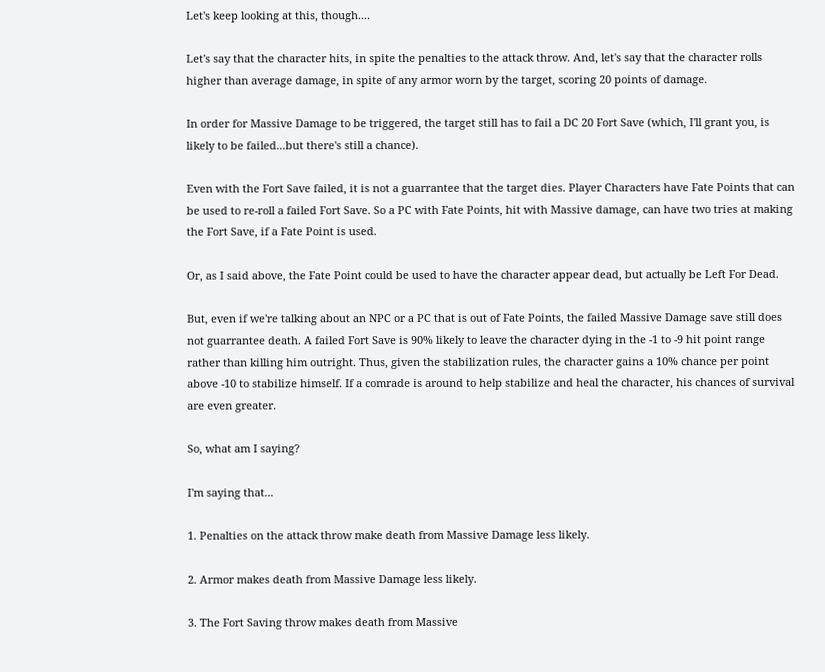Let's keep looking at this, though....

Let's say that the character hits, in spite the penalties to the attack throw. And, let's say that the character rolls higher than average damage, in spite of any armor worn by the target, scoring 20 points of damage.

In order for Massive Damage to be triggered, the target still has to fail a DC 20 Fort Save (which, I'll grant you, is likely to be failed...but there's still a chance).

Even with the Fort Save failed, it is not a guarrantee that the target dies. Player Characters have Fate Points that can be used to re-roll a failed Fort Save. So a PC with Fate Points, hit with Massive damage, can have two tries at making the Fort Save, if a Fate Point is used.

Or, as I said above, the Fate Point could be used to have the character appear dead, but actually be Left For Dead.

But, even if we're talking about an NPC or a PC that is out of Fate Points, the failed Massive Damage save still does not guarrantee death. A failed Fort Save is 90% likely to leave the character dying in the -1 to -9 hit point range rather than killing him outright. Thus, given the stabilization rules, the character gains a 10% chance per point above -10 to stabilize himself. If a comrade is around to help stabilize and heal the character, his chances of survival are even greater.

So, what am I saying?

I'm saying that...

1. Penalties on the attack throw make death from Massive Damage less likely.

2. Armor makes death from Massive Damage less likely.

3. The Fort Saving throw makes death from Massive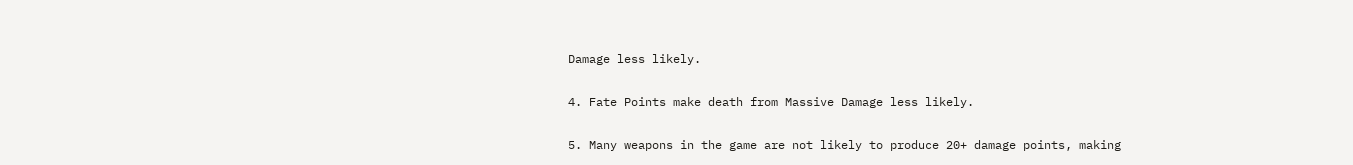Damage less likely.

4. Fate Points make death from Massive Damage less likely.

5. Many weapons in the game are not likely to produce 20+ damage points, making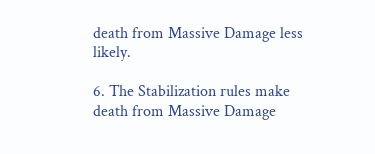death from Massive Damage less likely.

6. The Stabilization rules make death from Massive Damage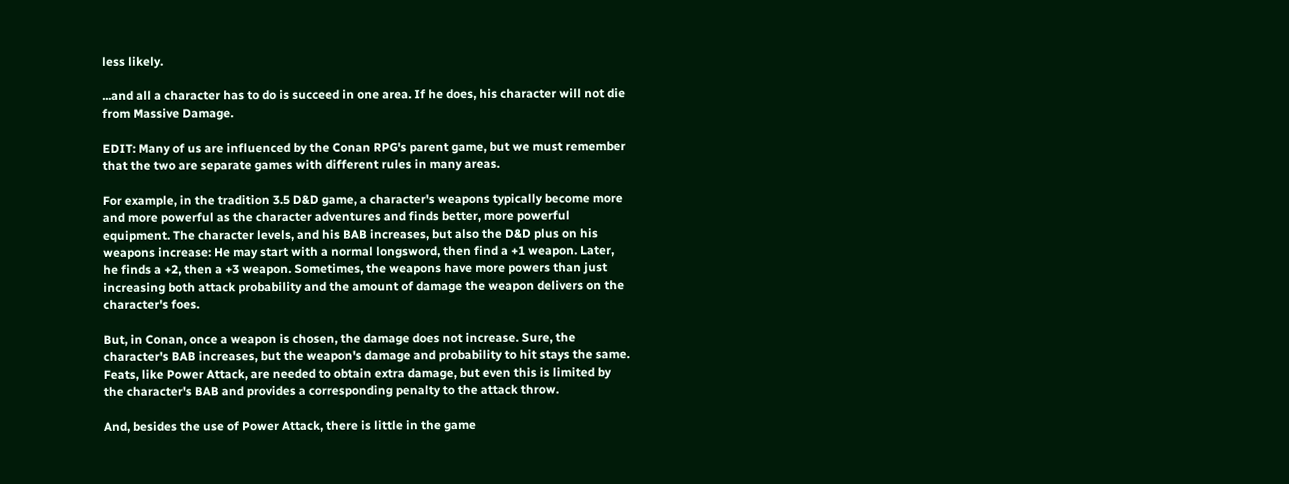less likely.

...and all a character has to do is succeed in one area. If he does, his character will not die from Massive Damage.

EDIT: Many of us are influenced by the Conan RPG's parent game, but we must remember that the two are separate games with different rules in many areas.

For example, in the tradition 3.5 D&D game, a character's weapons typically become more and more powerful as the character adventures and finds better, more powerful equipment. The character levels, and his BAB increases, but also the D&D plus on his weapons increase: He may start with a normal longsword, then find a +1 weapon. Later, he finds a +2, then a +3 weapon. Sometimes, the weapons have more powers than just increasing both attack probability and the amount of damage the weapon delivers on the character's foes.

But, in Conan, once a weapon is chosen, the damage does not increase. Sure, the character's BAB increases, but the weapon's damage and probability to hit stays the same. Feats, like Power Attack, are needed to obtain extra damage, but even this is limited by the character's BAB and provides a corresponding penalty to the attack throw.

And, besides the use of Power Attack, there is little in the game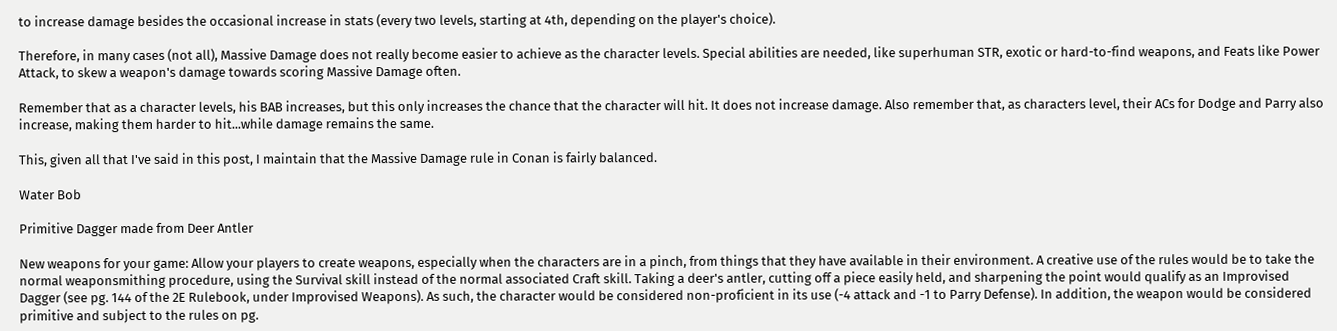to increase damage besides the occasional increase in stats (every two levels, starting at 4th, depending on the player's choice).

Therefore, in many cases (not all), Massive Damage does not really become easier to achieve as the character levels. Special abilities are needed, like superhuman STR, exotic or hard-to-find weapons, and Feats like Power Attack, to skew a weapon's damage towards scoring Massive Damage often.

Remember that as a character levels, his BAB increases, but this only increases the chance that the character will hit. It does not increase damage. Also remember that, as characters level, their ACs for Dodge and Parry also increase, making them harder to hit...while damage remains the same.

This, given all that I've said in this post, I maintain that the Massive Damage rule in Conan is fairly balanced.

Water Bob

Primitive Dagger made from Deer Antler

New weapons for your game: Allow your players to create weapons, especially when the characters are in a pinch, from things that they have available in their environment. A creative use of the rules would be to take the normal weaponsmithing procedure, using the Survival skill instead of the normal associated Craft skill. Taking a deer's antler, cutting off a piece easily held, and sharpening the point would qualify as an Improvised Dagger (see pg. 144 of the 2E Rulebook, under Improvised Weapons). As such, the character would be considered non-proficient in its use (-4 attack and -1 to Parry Defense). In addition, the weapon would be considered primitive and subject to the rules on pg.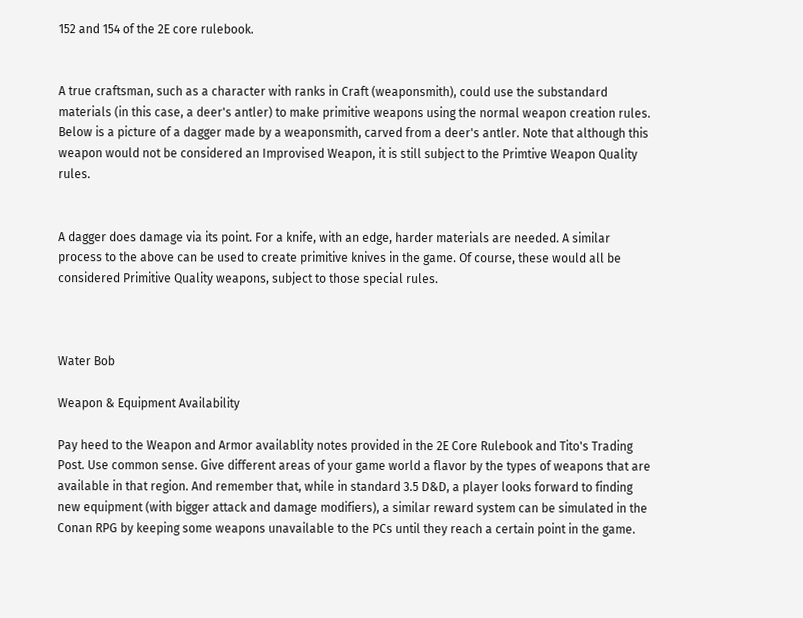152 and 154 of the 2E core rulebook.


A true craftsman, such as a character with ranks in Craft (weaponsmith), could use the substandard materials (in this case, a deer's antler) to make primitive weapons using the normal weapon creation rules. Below is a picture of a dagger made by a weaponsmith, carved from a deer's antler. Note that although this weapon would not be considered an Improvised Weapon, it is still subject to the Primtive Weapon Quality rules.


A dagger does damage via its point. For a knife, with an edge, harder materials are needed. A similar process to the above can be used to create primitive knives in the game. Of course, these would all be considered Primitive Quality weapons, subject to those special rules.



Water Bob

Weapon & Equipment Availability

Pay heed to the Weapon and Armor availablity notes provided in the 2E Core Rulebook and Tito's Trading Post. Use common sense. Give different areas of your game world a flavor by the types of weapons that are available in that region. And remember that, while in standard 3.5 D&D, a player looks forward to finding new equipment (with bigger attack and damage modifiers), a similar reward system can be simulated in the Conan RPG by keeping some weapons unavailable to the PCs until they reach a certain point in the game.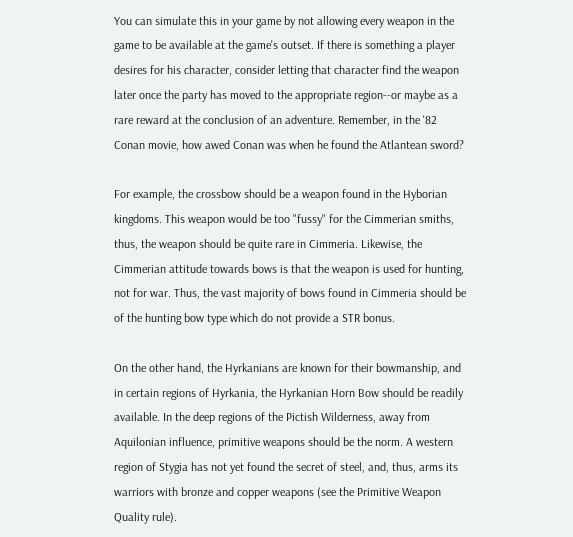You can simulate this in your game by not allowing every weapon in the game to be available at the game's outset. If there is something a player desires for his character, consider letting that character find the weapon later once the party has moved to the appropriate region--or maybe as a rare reward at the conclusion of an adventure. Remember, in the '82 Conan movie, how awed Conan was when he found the Atlantean sword?

For example, the crossbow should be a weapon found in the Hyborian kingdoms. This weapon would be too "fussy" for the Cimmerian smiths, thus, the weapon should be quite rare in Cimmeria. Likewise, the Cimmerian attitude towards bows is that the weapon is used for hunting, not for war. Thus, the vast majority of bows found in Cimmeria should be of the hunting bow type which do not provide a STR bonus.

On the other hand, the Hyrkanians are known for their bowmanship, and in certain regions of Hyrkania, the Hyrkanian Horn Bow should be readily available. In the deep regions of the Pictish Wilderness, away from Aquilonian influence, primitive weapons should be the norm. A western region of Stygia has not yet found the secret of steel, and, thus, arms its warriors with bronze and copper weapons (see the Primitive Weapon Quality rule).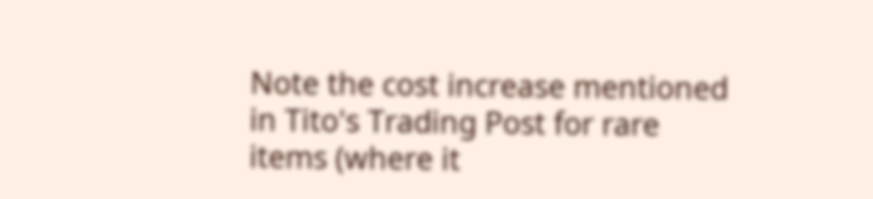Note the cost increase mentioned in Tito's Trading Post for rare items (where it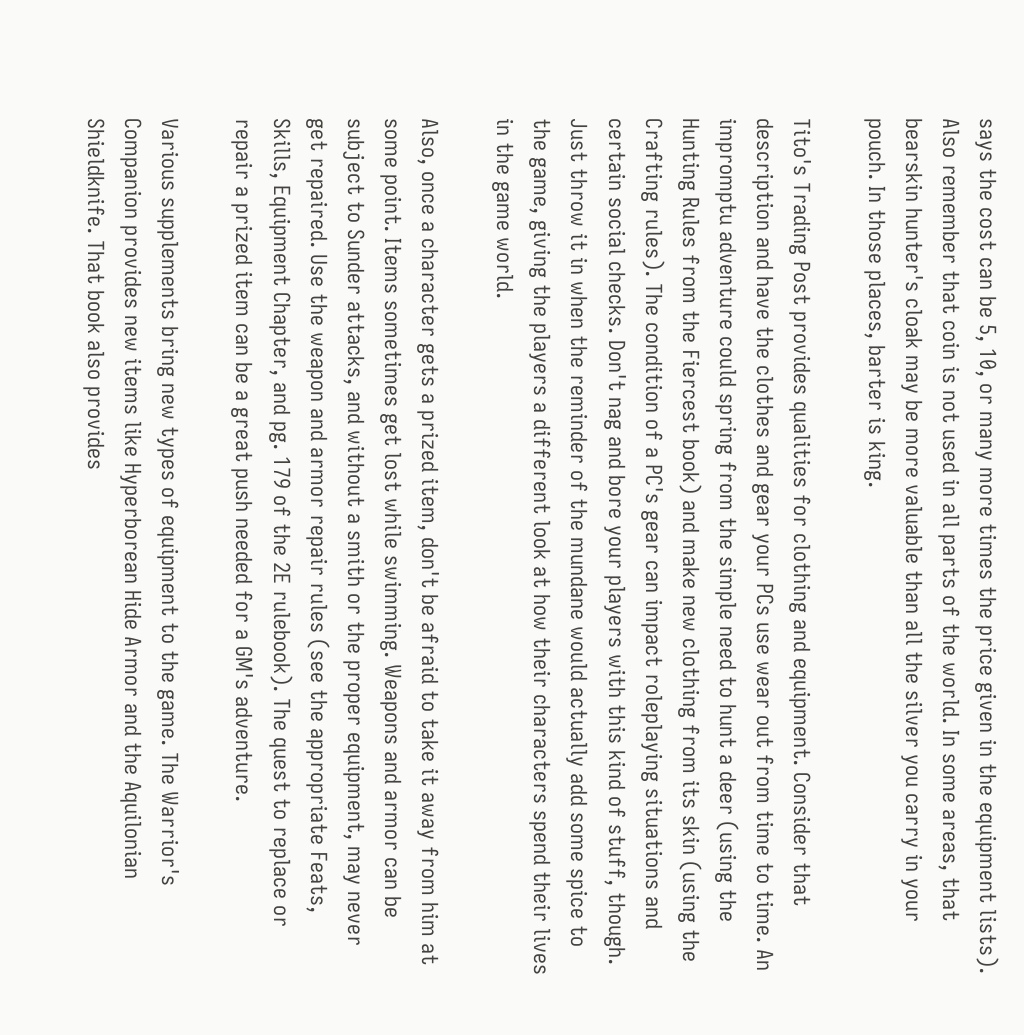says the cost can be 5, 10, or many more times the price given in the equipment lists). Also remember that coin is not used in all parts of the world. In some areas, that bearskin hunter's cloak may be more valuable than all the silver you carry in your pouch. In those places, barter is king.

Tito's Trading Post provides qualities for clothing and equipment. Consider that description and have the clothes and gear your PCs use wear out from time to time. An impromptu adventure could spring from the simple need to hunt a deer (using the Hunting Rules from the Fiercest book) and make new clothing from its skin (using the Crafting rules). The condition of a PC's gear can impact roleplaying situations and certain social checks. Don't nag and bore your players with this kind of stuff, though. Just throw it in when the reminder of the mundane would actually add some spice to the game, giving the players a different look at how their characters spend their lives in the game world.

Also, once a character gets a prized item, don't be afraid to take it away from him at some point. Items sometimes get lost while swimming. Weapons and armor can be subject to Sunder attacks, and without a smith or the proper equipment, may never get repaired. Use the weapon and armor repair rules (see the appropriate Feats, Skills, Equipment Chapter, and pg. 179 of the 2E rulebook). The quest to replace or repair a prized item can be a great push needed for a GM's adventure.

Various supplements bring new types of equipment to the game. The Warrior's Companion provides new items like Hyperborean Hide Armor and the Aquilonian Shieldknife. That book also provides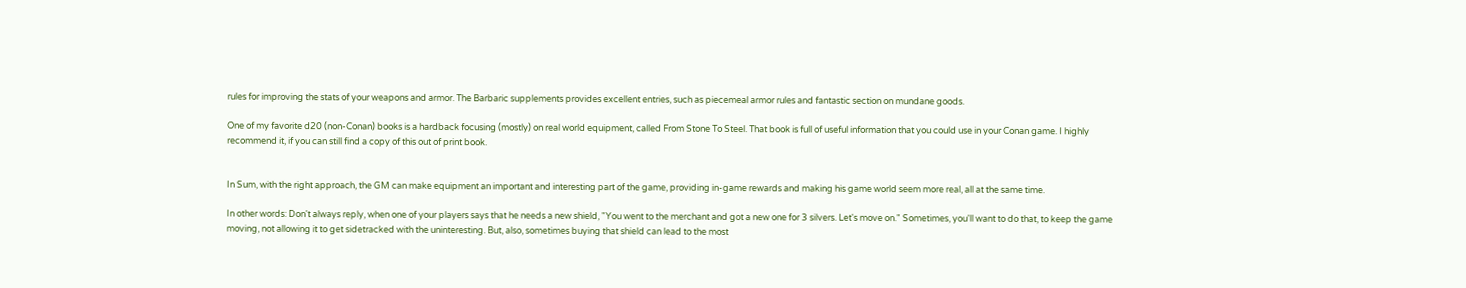rules for improving the stats of your weapons and armor. The Barbaric supplements provides excellent entries, such as piecemeal armor rules and fantastic section on mundane goods.

One of my favorite d20 (non-Conan) books is a hardback focusing (mostly) on real world equipment, called From Stone To Steel. That book is full of useful information that you could use in your Conan game. I highly recommend it, if you can still find a copy of this out of print book.


In Sum, with the right approach, the GM can make equipment an important and interesting part of the game, providing in-game rewards and making his game world seem more real, all at the same time.

In other words: Don't always reply, when one of your players says that he needs a new shield, "You went to the merchant and got a new one for 3 silvers. Let's move on." Sometimes, you'll want to do that, to keep the game moving, not allowing it to get sidetracked with the uninteresting. But, also, sometimes buying that shield can lead to the most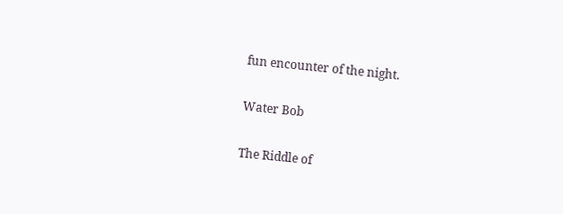fun encounter of the night.

Water Bob

The Riddle of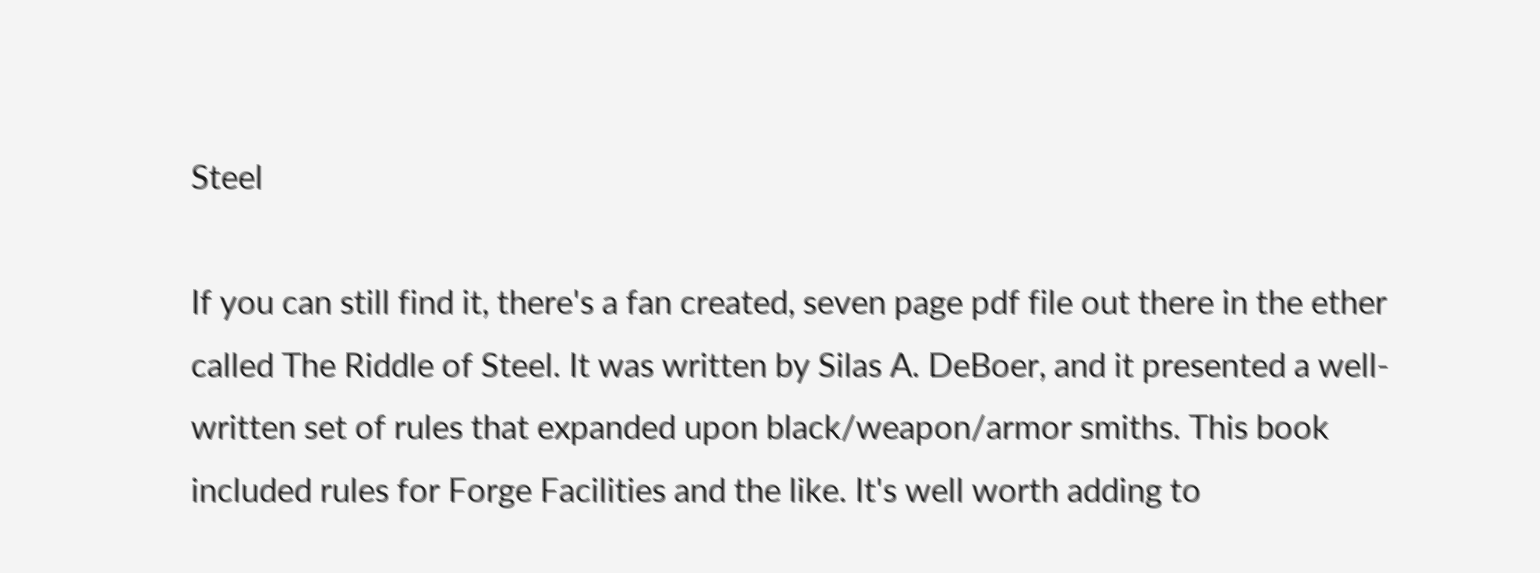Steel

If you can still find it, there's a fan created, seven page pdf file out there in the ether called The Riddle of Steel. It was written by Silas A. DeBoer, and it presented a well-written set of rules that expanded upon black/weapon/armor smiths. This book included rules for Forge Facilities and the like. It's well worth adding to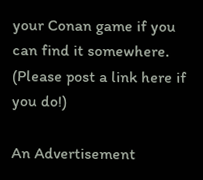your Conan game if you can find it somewhere. (Please post a link here if you do!)

An Advertisement